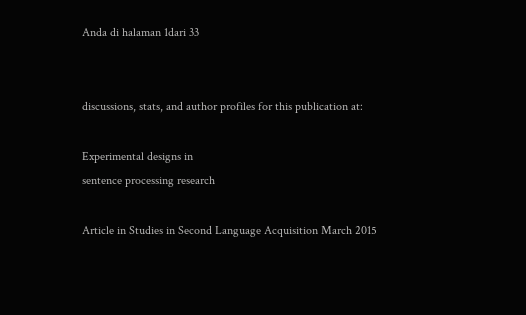Anda di halaman 1dari 33


discussions, stats, and author profiles for this publication at:

Experimental designs in
sentence processing research

Article in Studies in Second Language Acquisition March 2015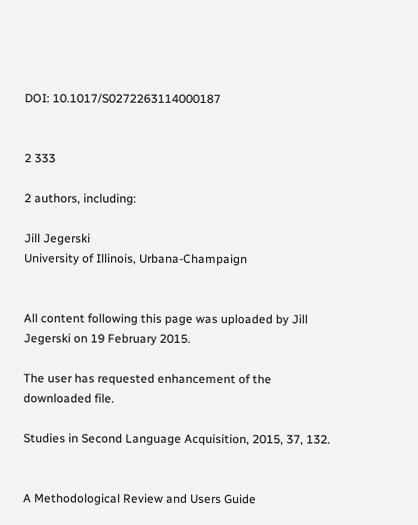DOI: 10.1017/S0272263114000187


2 333

2 authors, including:

Jill Jegerski
University of Illinois, Urbana-Champaign


All content following this page was uploaded by Jill Jegerski on 19 February 2015.

The user has requested enhancement of the downloaded file.

Studies in Second Language Acquisition, 2015, 37, 132.


A Methodological Review and Users Guide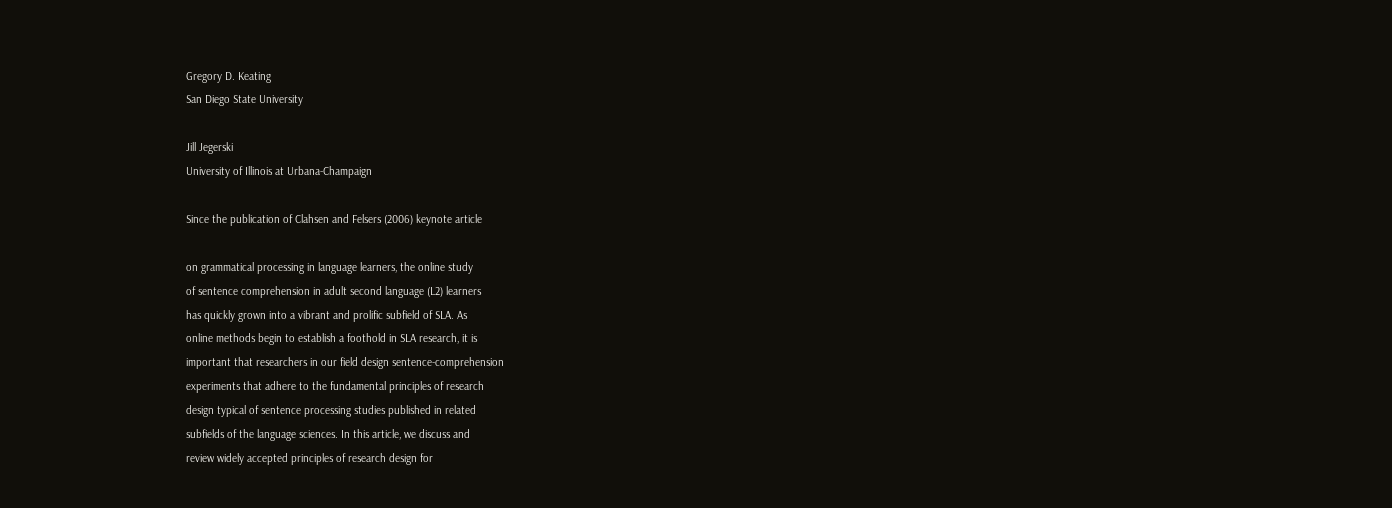Gregory D. Keating
San Diego State University

Jill Jegerski
University of Illinois at Urbana-Champaign

Since the publication of Clahsen and Felsers (2006) keynote article

on grammatical processing in language learners, the online study
of sentence comprehension in adult second language (L2) learners
has quickly grown into a vibrant and prolific subfield of SLA. As
online methods begin to establish a foothold in SLA research, it is
important that researchers in our field design sentence-comprehension
experiments that adhere to the fundamental principles of research
design typical of sentence processing studies published in related
subfields of the language sciences. In this article, we discuss and
review widely accepted principles of research design for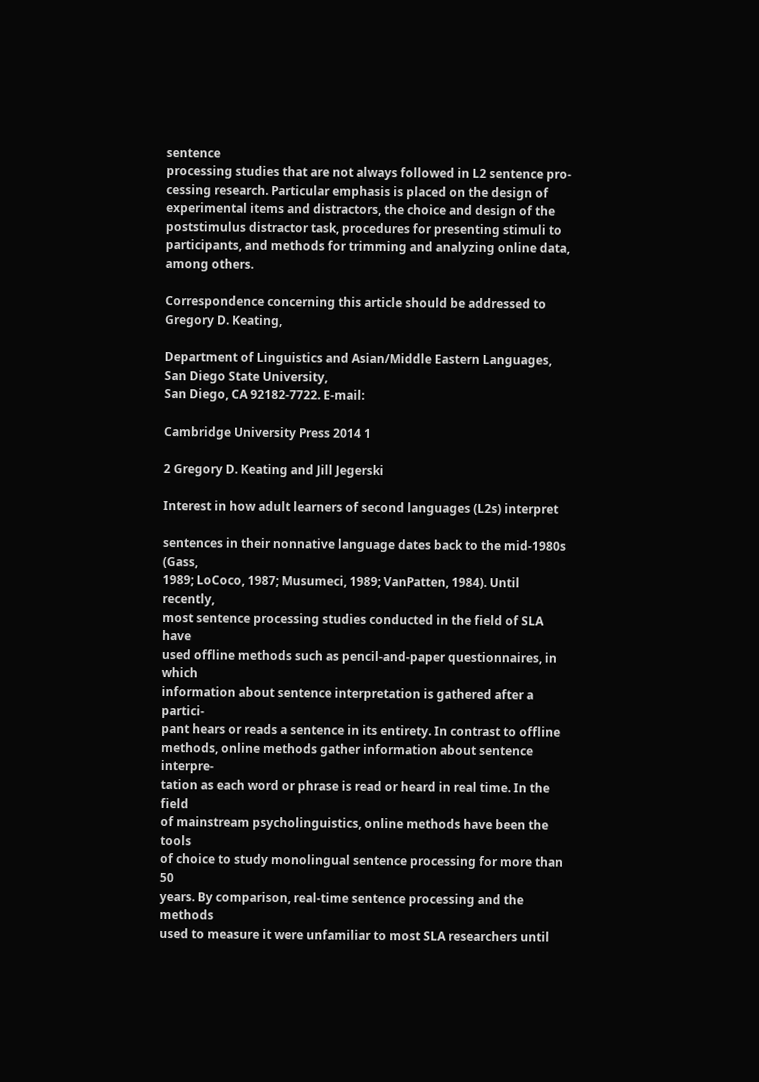sentence
processing studies that are not always followed in L2 sentence pro-
cessing research. Particular emphasis is placed on the design of
experimental items and distractors, the choice and design of the
poststimulus distractor task, procedures for presenting stimuli to
participants, and methods for trimming and analyzing online data,
among others.

Correspondence concerning this article should be addressed to Gregory D. Keating,

Department of Linguistics and Asian/Middle Eastern Languages, San Diego State University,
San Diego, CA 92182-7722. E-mail:

Cambridge University Press 2014 1

2 Gregory D. Keating and Jill Jegerski

Interest in how adult learners of second languages (L2s) interpret

sentences in their nonnative language dates back to the mid-1980s (Gass,
1989; LoCoco, 1987; Musumeci, 1989; VanPatten, 1984). Until recently,
most sentence processing studies conducted in the field of SLA have
used offline methods such as pencil-and-paper questionnaires, in which
information about sentence interpretation is gathered after a partici-
pant hears or reads a sentence in its entirety. In contrast to offline
methods, online methods gather information about sentence interpre-
tation as each word or phrase is read or heard in real time. In the field
of mainstream psycholinguistics, online methods have been the tools
of choice to study monolingual sentence processing for more than 50
years. By comparison, real-time sentence processing and the methods
used to measure it were unfamiliar to most SLA researchers until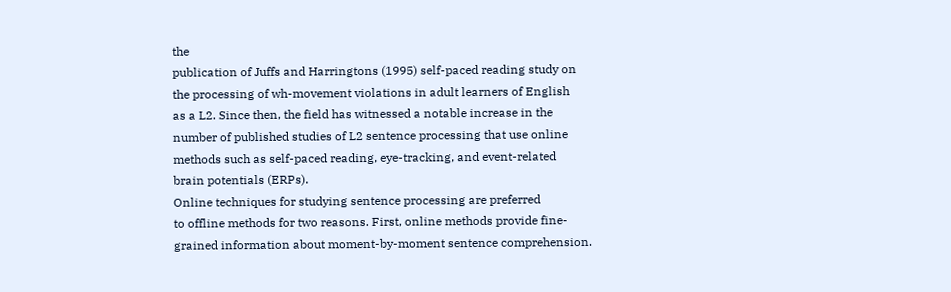the
publication of Juffs and Harringtons (1995) self-paced reading study on
the processing of wh-movement violations in adult learners of English
as a L2. Since then, the field has witnessed a notable increase in the
number of published studies of L2 sentence processing that use online
methods such as self-paced reading, eye-tracking, and event-related
brain potentials (ERPs).
Online techniques for studying sentence processing are preferred
to offline methods for two reasons. First, online methods provide fine-
grained information about moment-by-moment sentence comprehension.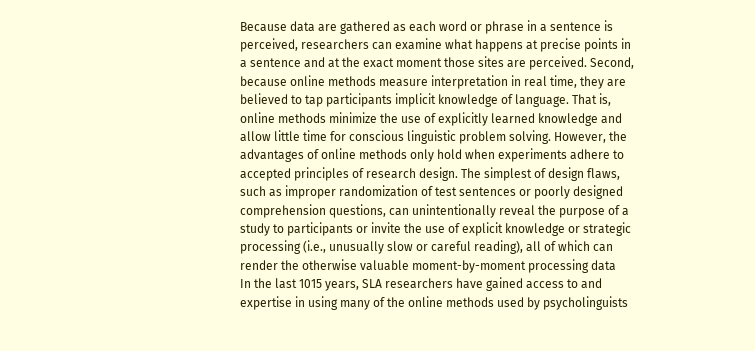Because data are gathered as each word or phrase in a sentence is
perceived, researchers can examine what happens at precise points in
a sentence and at the exact moment those sites are perceived. Second,
because online methods measure interpretation in real time, they are
believed to tap participants implicit knowledge of language. That is,
online methods minimize the use of explicitly learned knowledge and
allow little time for conscious linguistic problem solving. However, the
advantages of online methods only hold when experiments adhere to
accepted principles of research design. The simplest of design flaws,
such as improper randomization of test sentences or poorly designed
comprehension questions, can unintentionally reveal the purpose of a
study to participants or invite the use of explicit knowledge or strategic
processing (i.e., unusually slow or careful reading), all of which can
render the otherwise valuable moment-by-moment processing data
In the last 1015 years, SLA researchers have gained access to and
expertise in using many of the online methods used by psycholinguists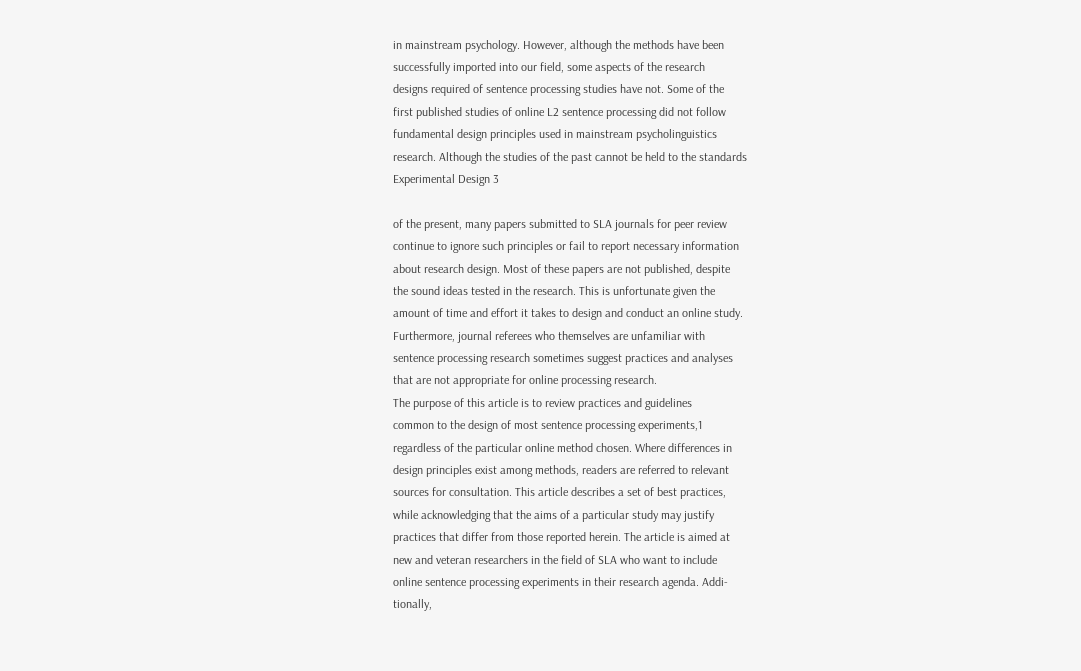in mainstream psychology. However, although the methods have been
successfully imported into our field, some aspects of the research
designs required of sentence processing studies have not. Some of the
first published studies of online L2 sentence processing did not follow
fundamental design principles used in mainstream psycholinguistics
research. Although the studies of the past cannot be held to the standards
Experimental Design 3

of the present, many papers submitted to SLA journals for peer review
continue to ignore such principles or fail to report necessary information
about research design. Most of these papers are not published, despite
the sound ideas tested in the research. This is unfortunate given the
amount of time and effort it takes to design and conduct an online study.
Furthermore, journal referees who themselves are unfamiliar with
sentence processing research sometimes suggest practices and analyses
that are not appropriate for online processing research.
The purpose of this article is to review practices and guidelines
common to the design of most sentence processing experiments,1
regardless of the particular online method chosen. Where differences in
design principles exist among methods, readers are referred to relevant
sources for consultation. This article describes a set of best practices,
while acknowledging that the aims of a particular study may justify
practices that differ from those reported herein. The article is aimed at
new and veteran researchers in the field of SLA who want to include
online sentence processing experiments in their research agenda. Addi-
tionally,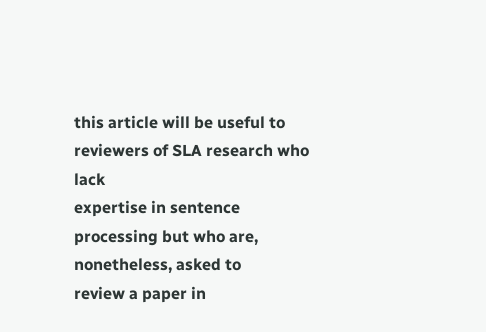this article will be useful to reviewers of SLA research who lack
expertise in sentence processing but who are, nonetheless, asked to
review a paper in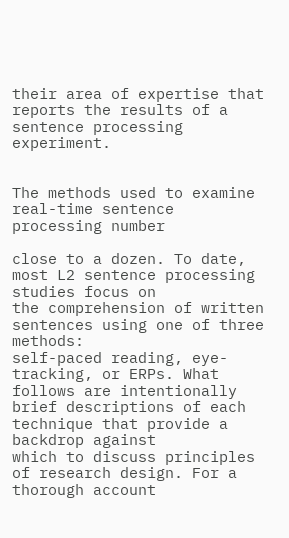their area of expertise that reports the results of a
sentence processing experiment.


The methods used to examine real-time sentence processing number

close to a dozen. To date, most L2 sentence processing studies focus on
the comprehension of written sentences using one of three methods:
self-paced reading, eye-tracking, or ERPs. What follows are intentionally
brief descriptions of each technique that provide a backdrop against
which to discuss principles of research design. For a thorough account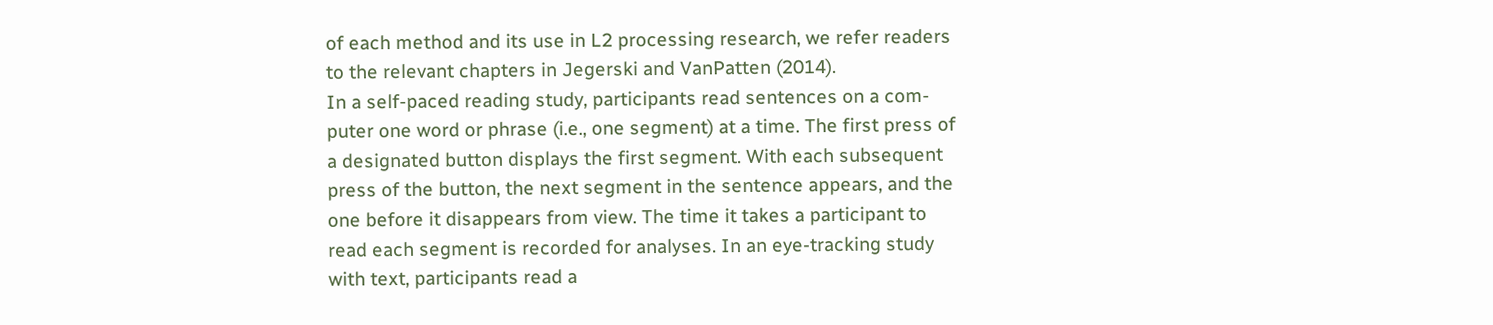of each method and its use in L2 processing research, we refer readers
to the relevant chapters in Jegerski and VanPatten (2014).
In a self-paced reading study, participants read sentences on a com-
puter one word or phrase (i.e., one segment) at a time. The first press of
a designated button displays the first segment. With each subsequent
press of the button, the next segment in the sentence appears, and the
one before it disappears from view. The time it takes a participant to
read each segment is recorded for analyses. In an eye-tracking study
with text, participants read a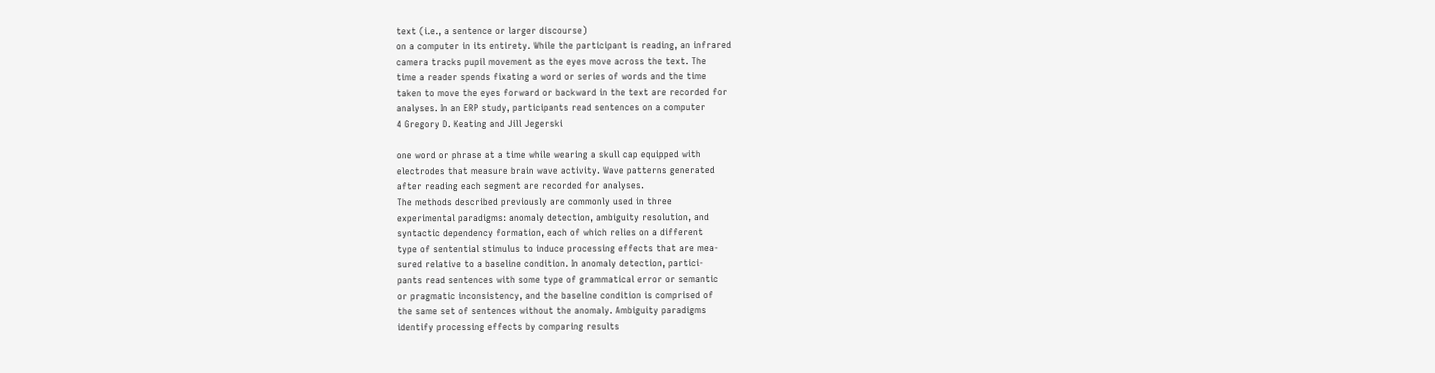text (i.e., a sentence or larger discourse)
on a computer in its entirety. While the participant is reading, an infrared
camera tracks pupil movement as the eyes move across the text. The
time a reader spends fixating a word or series of words and the time
taken to move the eyes forward or backward in the text are recorded for
analyses. In an ERP study, participants read sentences on a computer
4 Gregory D. Keating and Jill Jegerski

one word or phrase at a time while wearing a skull cap equipped with
electrodes that measure brain wave activity. Wave patterns generated
after reading each segment are recorded for analyses.
The methods described previously are commonly used in three
experimental paradigms: anomaly detection, ambiguity resolution, and
syntactic dependency formation, each of which relies on a different
type of sentential stimulus to induce processing effects that are mea-
sured relative to a baseline condition. In anomaly detection, partici-
pants read sentences with some type of grammatical error or semantic
or pragmatic inconsistency, and the baseline condition is comprised of
the same set of sentences without the anomaly. Ambiguity paradigms
identify processing effects by comparing results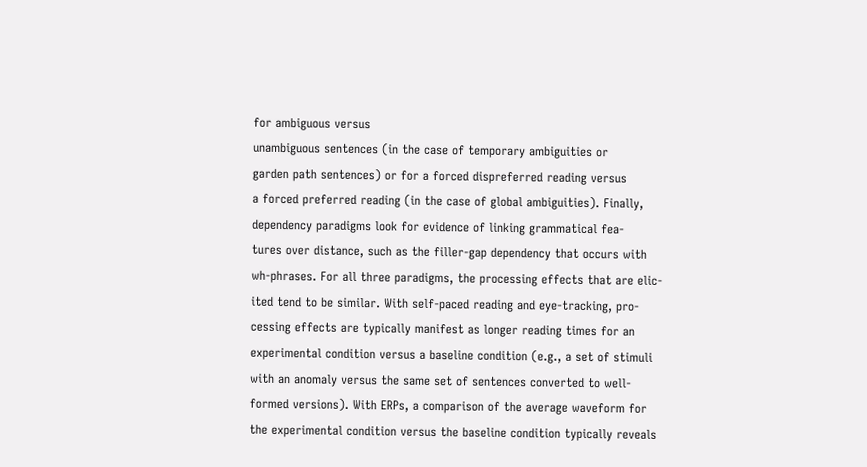for ambiguous versus
unambiguous sentences (in the case of temporary ambiguities or
garden path sentences) or for a forced dispreferred reading versus
a forced preferred reading (in the case of global ambiguities). Finally,
dependency paradigms look for evidence of linking grammatical fea-
tures over distance, such as the filler-gap dependency that occurs with
wh-phrases. For all three paradigms, the processing effects that are elic-
ited tend to be similar. With self-paced reading and eye-tracking, pro-
cessing effects are typically manifest as longer reading times for an
experimental condition versus a baseline condition (e.g., a set of stimuli
with an anomaly versus the same set of sentences converted to well-
formed versions). With ERPs, a comparison of the average waveform for
the experimental condition versus the baseline condition typically reveals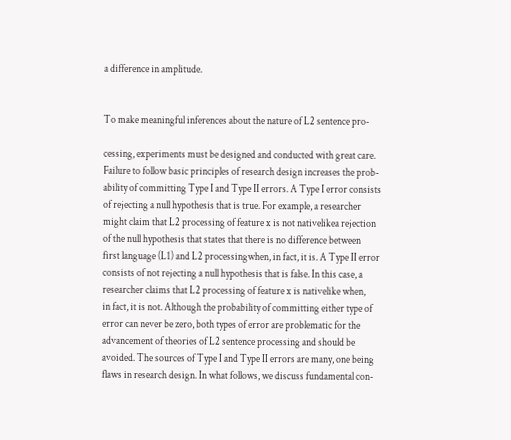a difference in amplitude.


To make meaningful inferences about the nature of L2 sentence pro-

cessing, experiments must be designed and conducted with great care.
Failure to follow basic principles of research design increases the prob-
ability of committing Type I and Type II errors. A Type I error consists
of rejecting a null hypothesis that is true. For example, a researcher
might claim that L2 processing of feature x is not nativelikea rejection
of the null hypothesis that states that there is no difference between
first language (L1) and L2 processingwhen, in fact, it is. A Type II error
consists of not rejecting a null hypothesis that is false. In this case, a
researcher claims that L2 processing of feature x is nativelike when,
in fact, it is not. Although the probability of committing either type of
error can never be zero, both types of error are problematic for the
advancement of theories of L2 sentence processing and should be
avoided. The sources of Type I and Type II errors are many, one being
flaws in research design. In what follows, we discuss fundamental con-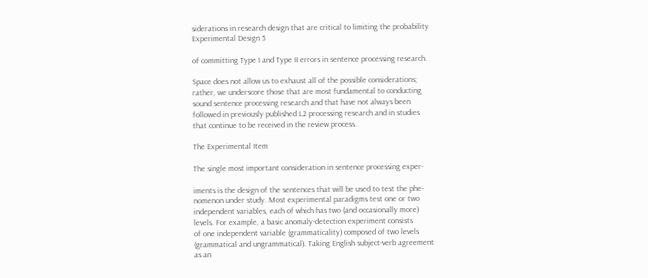siderations in research design that are critical to limiting the probability
Experimental Design 5

of committing Type I and Type II errors in sentence processing research.

Space does not allow us to exhaust all of the possible considerations;
rather, we underscore those that are most fundamental to conducting
sound sentence processing research and that have not always been
followed in previously published L2 processing research and in studies
that continue to be received in the review process.

The Experimental Item

The single most important consideration in sentence processing exper-

iments is the design of the sentences that will be used to test the phe-
nomenon under study. Most experimental paradigms test one or two
independent variables, each of which has two (and occasionally more)
levels. For example, a basic anomaly-detection experiment consists
of one independent variable (grammaticality) composed of two levels
(grammatical and ungrammatical). Taking English subject-verb agreement
as an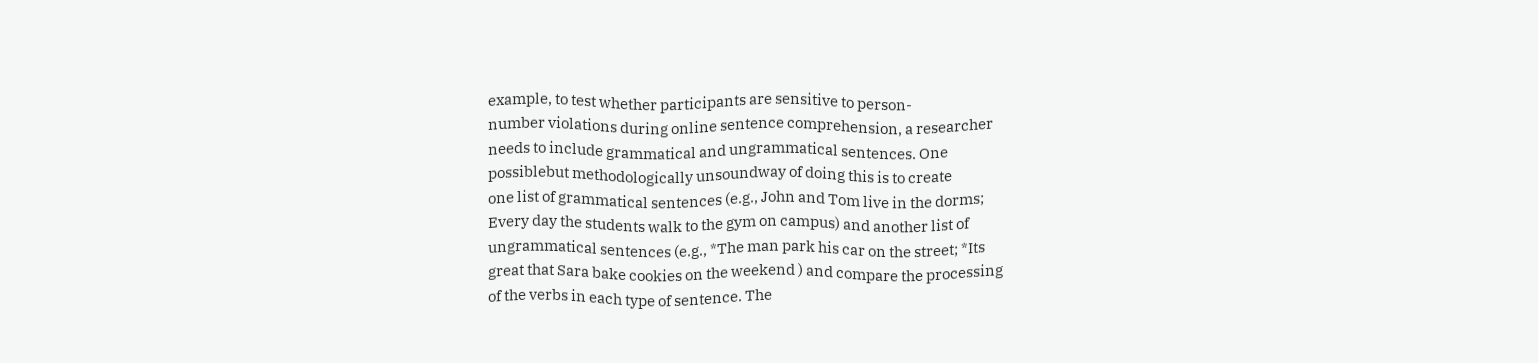example, to test whether participants are sensitive to person-
number violations during online sentence comprehension, a researcher
needs to include grammatical and ungrammatical sentences. One
possiblebut methodologically unsoundway of doing this is to create
one list of grammatical sentences (e.g., John and Tom live in the dorms;
Every day the students walk to the gym on campus) and another list of
ungrammatical sentences (e.g., *The man park his car on the street; *Its
great that Sara bake cookies on the weekend ) and compare the processing
of the verbs in each type of sentence. The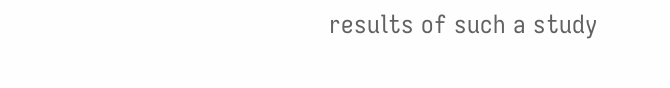results of such a study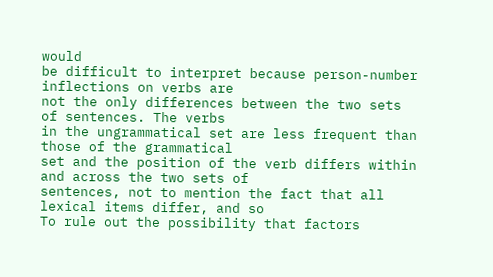would
be difficult to interpret because person-number inflections on verbs are
not the only differences between the two sets of sentences. The verbs
in the ungrammatical set are less frequent than those of the grammatical
set and the position of the verb differs within and across the two sets of
sentences, not to mention the fact that all lexical items differ, and so
To rule out the possibility that factors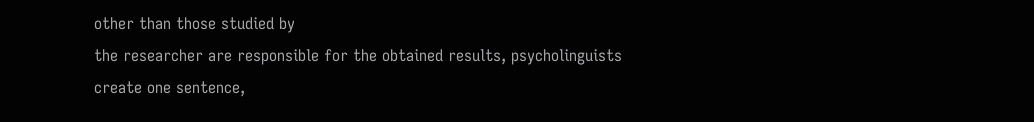other than those studied by
the researcher are responsible for the obtained results, psycholinguists
create one sentence,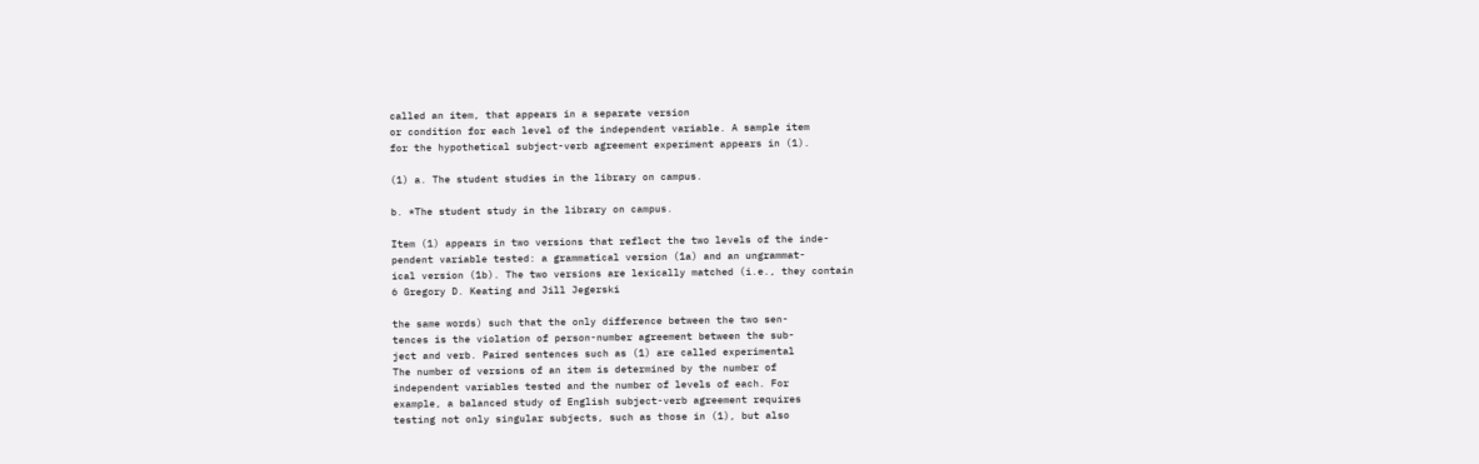called an item, that appears in a separate version
or condition for each level of the independent variable. A sample item
for the hypothetical subject-verb agreement experiment appears in (1).

(1) a. The student studies in the library on campus.

b. *The student study in the library on campus.

Item (1) appears in two versions that reflect the two levels of the inde-
pendent variable tested: a grammatical version (1a) and an ungrammat-
ical version (1b). The two versions are lexically matched (i.e., they contain
6 Gregory D. Keating and Jill Jegerski

the same words) such that the only difference between the two sen-
tences is the violation of person-number agreement between the sub-
ject and verb. Paired sentences such as (1) are called experimental
The number of versions of an item is determined by the number of
independent variables tested and the number of levels of each. For
example, a balanced study of English subject-verb agreement requires
testing not only singular subjects, such as those in (1), but also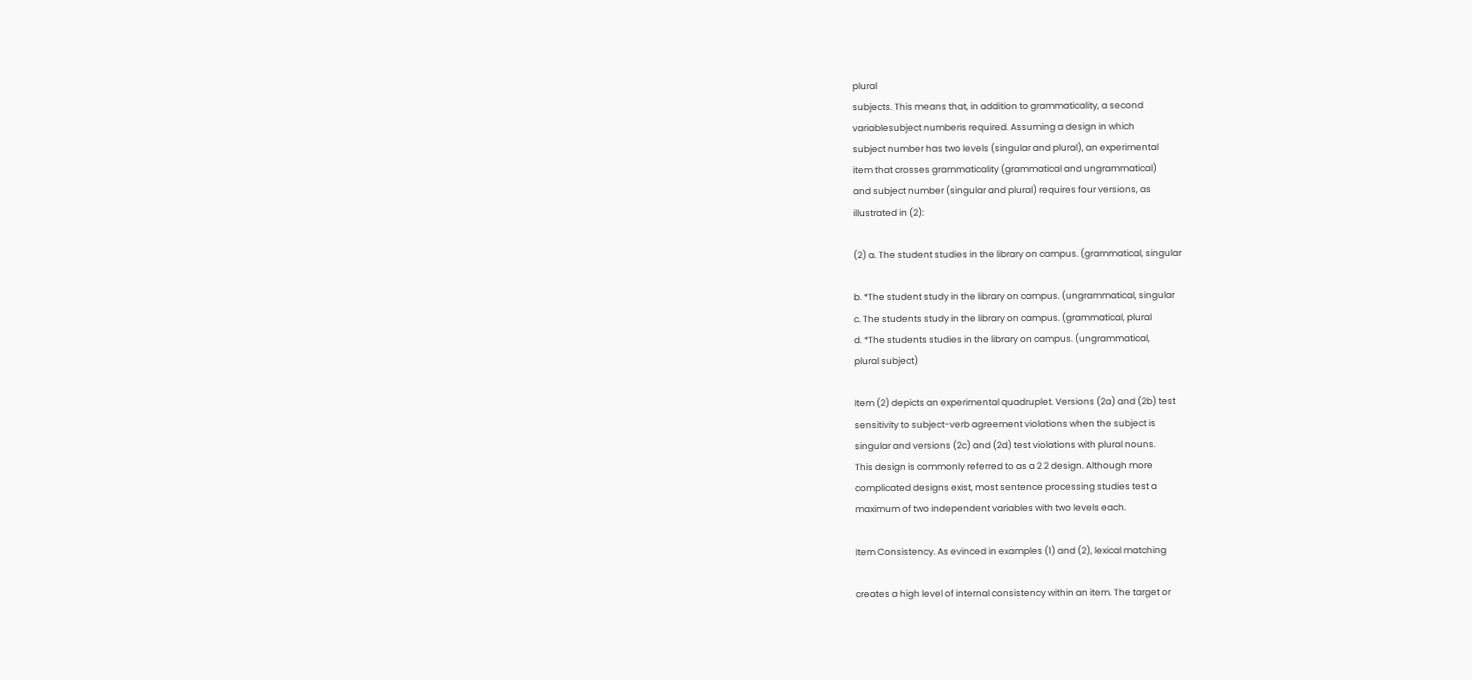plural
subjects. This means that, in addition to grammaticality, a second
variablesubject numberis required. Assuming a design in which
subject number has two levels (singular and plural), an experimental
item that crosses grammaticality (grammatical and ungrammatical)
and subject number (singular and plural) requires four versions, as
illustrated in (2):

(2) a. The student studies in the library on campus. (grammatical, singular

b. *The student study in the library on campus. (ungrammatical, singular
c. The students study in the library on campus. (grammatical, plural
d. *The students studies in the library on campus. (ungrammatical,
plural subject)

Item (2) depicts an experimental quadruplet. Versions (2a) and (2b) test
sensitivity to subject-verb agreement violations when the subject is
singular and versions (2c) and (2d) test violations with plural nouns.
This design is commonly referred to as a 2 2 design. Although more
complicated designs exist, most sentence processing studies test a
maximum of two independent variables with two levels each.

Item Consistency. As evinced in examples (1) and (2), lexical matching

creates a high level of internal consistency within an item. The target or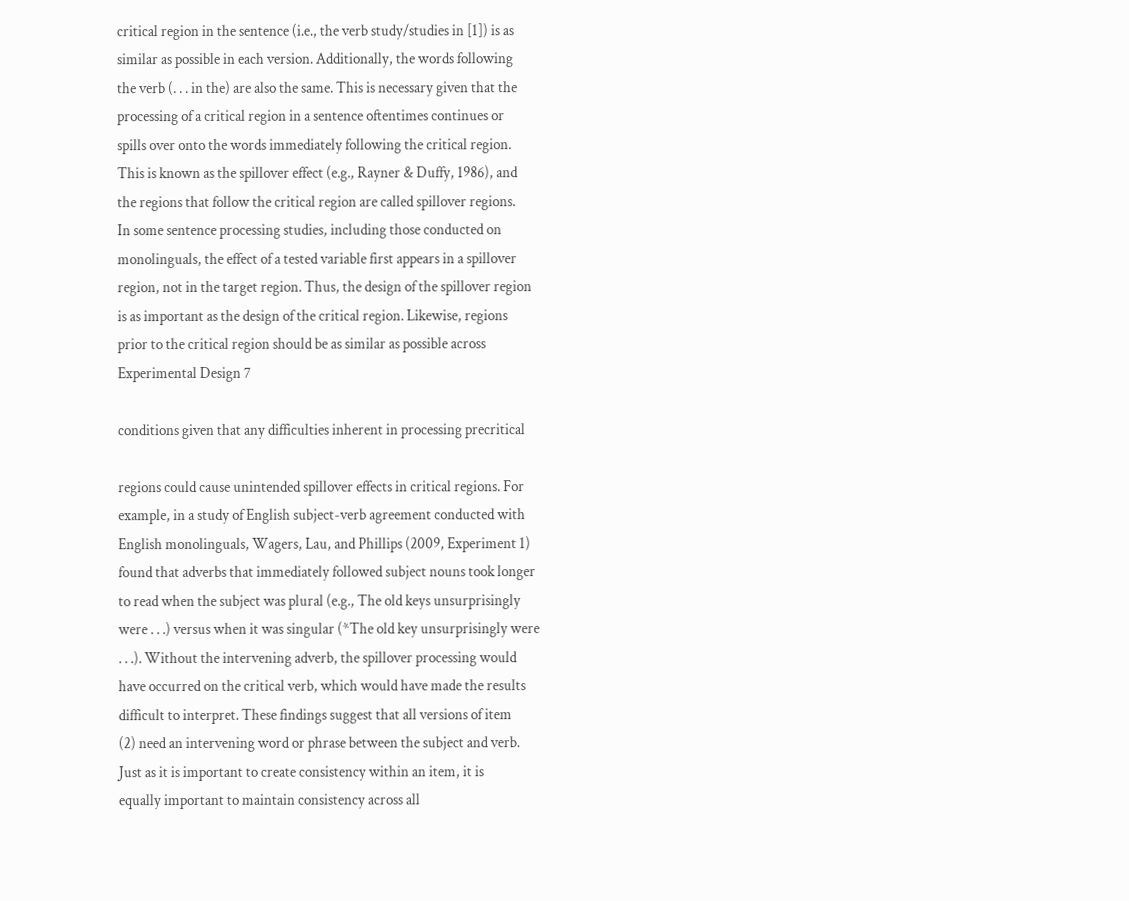critical region in the sentence (i.e., the verb study/studies in [1]) is as
similar as possible in each version. Additionally, the words following
the verb (. . . in the) are also the same. This is necessary given that the
processing of a critical region in a sentence oftentimes continues or
spills over onto the words immediately following the critical region.
This is known as the spillover effect (e.g., Rayner & Duffy, 1986), and
the regions that follow the critical region are called spillover regions.
In some sentence processing studies, including those conducted on
monolinguals, the effect of a tested variable first appears in a spillover
region, not in the target region. Thus, the design of the spillover region
is as important as the design of the critical region. Likewise, regions
prior to the critical region should be as similar as possible across
Experimental Design 7

conditions given that any difficulties inherent in processing precritical

regions could cause unintended spillover effects in critical regions. For
example, in a study of English subject-verb agreement conducted with
English monolinguals, Wagers, Lau, and Phillips (2009, Experiment 1)
found that adverbs that immediately followed subject nouns took longer
to read when the subject was plural (e.g., The old keys unsurprisingly
were . . .) versus when it was singular (*The old key unsurprisingly were
. . .). Without the intervening adverb, the spillover processing would
have occurred on the critical verb, which would have made the results
difficult to interpret. These findings suggest that all versions of item
(2) need an intervening word or phrase between the subject and verb.
Just as it is important to create consistency within an item, it is
equally important to maintain consistency across all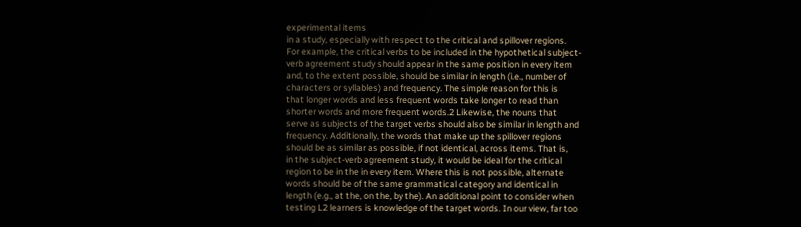experimental items
in a study, especially with respect to the critical and spillover regions.
For example, the critical verbs to be included in the hypothetical subject-
verb agreement study should appear in the same position in every item
and, to the extent possible, should be similar in length (i.e., number of
characters or syllables) and frequency. The simple reason for this is
that longer words and less frequent words take longer to read than
shorter words and more frequent words.2 Likewise, the nouns that
serve as subjects of the target verbs should also be similar in length and
frequency. Additionally, the words that make up the spillover regions
should be as similar as possible, if not identical, across items. That is,
in the subject-verb agreement study, it would be ideal for the critical
region to be in the in every item. Where this is not possible, alternate
words should be of the same grammatical category and identical in
length (e.g., at the, on the, by the). An additional point to consider when
testing L2 learners is knowledge of the target words. In our view, far too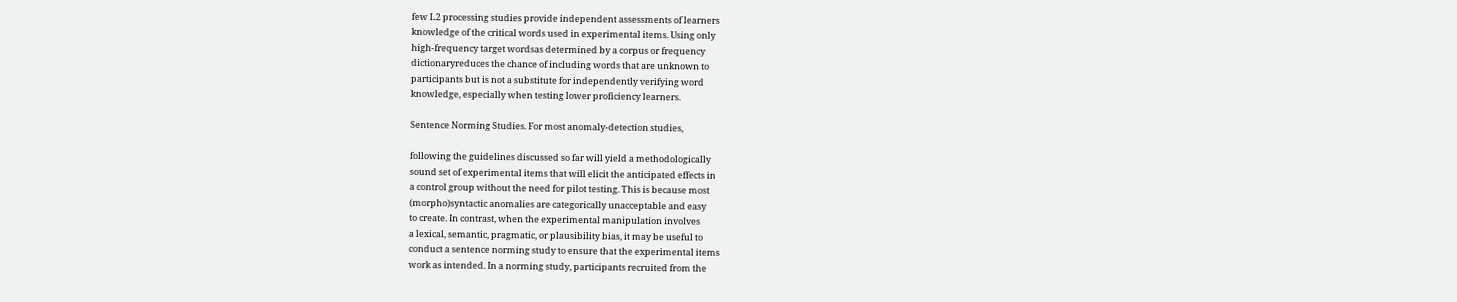few L2 processing studies provide independent assessments of learners
knowledge of the critical words used in experimental items. Using only
high-frequency target wordsas determined by a corpus or frequency
dictionaryreduces the chance of including words that are unknown to
participants but is not a substitute for independently verifying word
knowledge, especially when testing lower proficiency learners.

Sentence Norming Studies. For most anomaly-detection studies,

following the guidelines discussed so far will yield a methodologically
sound set of experimental items that will elicit the anticipated effects in
a control group without the need for pilot testing. This is because most
(morpho)syntactic anomalies are categorically unacceptable and easy
to create. In contrast, when the experimental manipulation involves
a lexical, semantic, pragmatic, or plausibility bias, it may be useful to
conduct a sentence norming study to ensure that the experimental items
work as intended. In a norming study, participants recruited from the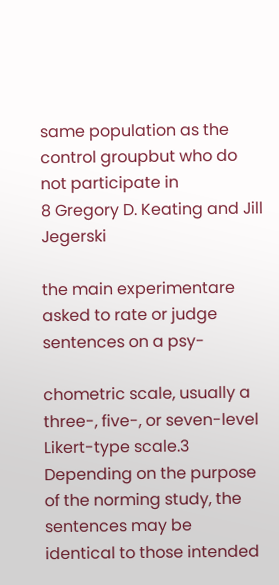same population as the control groupbut who do not participate in
8 Gregory D. Keating and Jill Jegerski

the main experimentare asked to rate or judge sentences on a psy-

chometric scale, usually a three-, five-, or seven-level Likert-type scale.3
Depending on the purpose of the norming study, the sentences may be
identical to those intended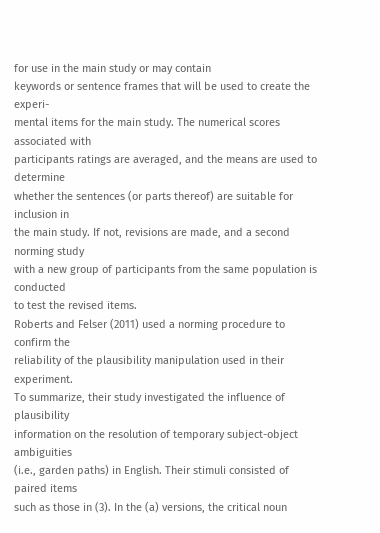for use in the main study or may contain
keywords or sentence frames that will be used to create the experi-
mental items for the main study. The numerical scores associated with
participants ratings are averaged, and the means are used to determine
whether the sentences (or parts thereof) are suitable for inclusion in
the main study. If not, revisions are made, and a second norming study
with a new group of participants from the same population is conducted
to test the revised items.
Roberts and Felser (2011) used a norming procedure to confirm the
reliability of the plausibility manipulation used in their experiment.
To summarize, their study investigated the influence of plausibility
information on the resolution of temporary subject-object ambiguities
(i.e., garden paths) in English. Their stimuli consisted of paired items
such as those in (3). In the (a) versions, the critical noun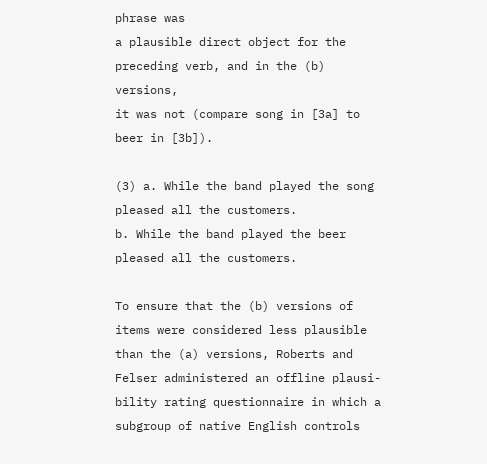phrase was
a plausible direct object for the preceding verb, and in the (b) versions,
it was not (compare song in [3a] to beer in [3b]).

(3) a. While the band played the song pleased all the customers.
b. While the band played the beer pleased all the customers.

To ensure that the (b) versions of items were considered less plausible
than the (a) versions, Roberts and Felser administered an offline plausi-
bility rating questionnaire in which a subgroup of native English controls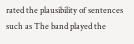rated the plausibility of sentences such as The band played the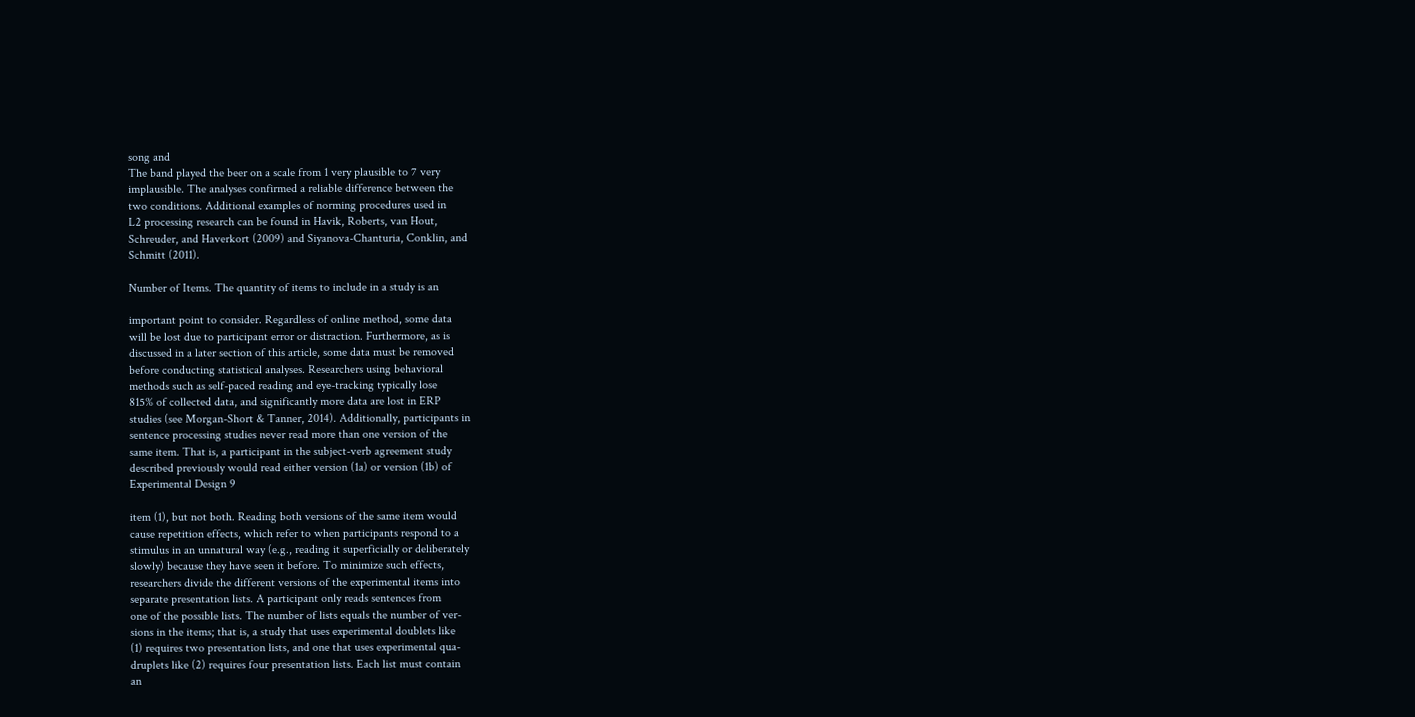song and
The band played the beer on a scale from 1 very plausible to 7 very
implausible. The analyses confirmed a reliable difference between the
two conditions. Additional examples of norming procedures used in
L2 processing research can be found in Havik, Roberts, van Hout,
Schreuder, and Haverkort (2009) and Siyanova-Chanturia, Conklin, and
Schmitt (2011).

Number of Items. The quantity of items to include in a study is an

important point to consider. Regardless of online method, some data
will be lost due to participant error or distraction. Furthermore, as is
discussed in a later section of this article, some data must be removed
before conducting statistical analyses. Researchers using behavioral
methods such as self-paced reading and eye-tracking typically lose
815% of collected data, and significantly more data are lost in ERP
studies (see Morgan-Short & Tanner, 2014). Additionally, participants in
sentence processing studies never read more than one version of the
same item. That is, a participant in the subject-verb agreement study
described previously would read either version (1a) or version (1b) of
Experimental Design 9

item (1), but not both. Reading both versions of the same item would
cause repetition effects, which refer to when participants respond to a
stimulus in an unnatural way (e.g., reading it superficially or deliberately
slowly) because they have seen it before. To minimize such effects,
researchers divide the different versions of the experimental items into
separate presentation lists. A participant only reads sentences from
one of the possible lists. The number of lists equals the number of ver-
sions in the items; that is, a study that uses experimental doublets like
(1) requires two presentation lists, and one that uses experimental qua-
druplets like (2) requires four presentation lists. Each list must contain
an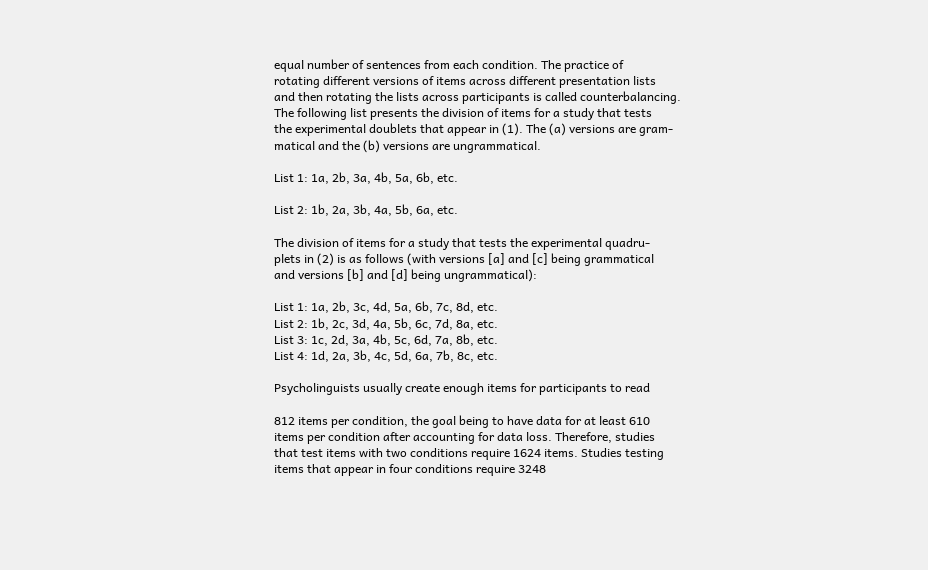equal number of sentences from each condition. The practice of
rotating different versions of items across different presentation lists
and then rotating the lists across participants is called counterbalancing.
The following list presents the division of items for a study that tests
the experimental doublets that appear in (1). The (a) versions are gram-
matical and the (b) versions are ungrammatical.

List 1: 1a, 2b, 3a, 4b, 5a, 6b, etc.

List 2: 1b, 2a, 3b, 4a, 5b, 6a, etc.

The division of items for a study that tests the experimental quadru-
plets in (2) is as follows (with versions [a] and [c] being grammatical
and versions [b] and [d] being ungrammatical):

List 1: 1a, 2b, 3c, 4d, 5a, 6b, 7c, 8d, etc.
List 2: 1b, 2c, 3d, 4a, 5b, 6c, 7d, 8a, etc.
List 3: 1c, 2d, 3a, 4b, 5c, 6d, 7a, 8b, etc.
List 4: 1d, 2a, 3b, 4c, 5d, 6a, 7b, 8c, etc.

Psycholinguists usually create enough items for participants to read

812 items per condition, the goal being to have data for at least 610
items per condition after accounting for data loss. Therefore, studies
that test items with two conditions require 1624 items. Studies testing
items that appear in four conditions require 3248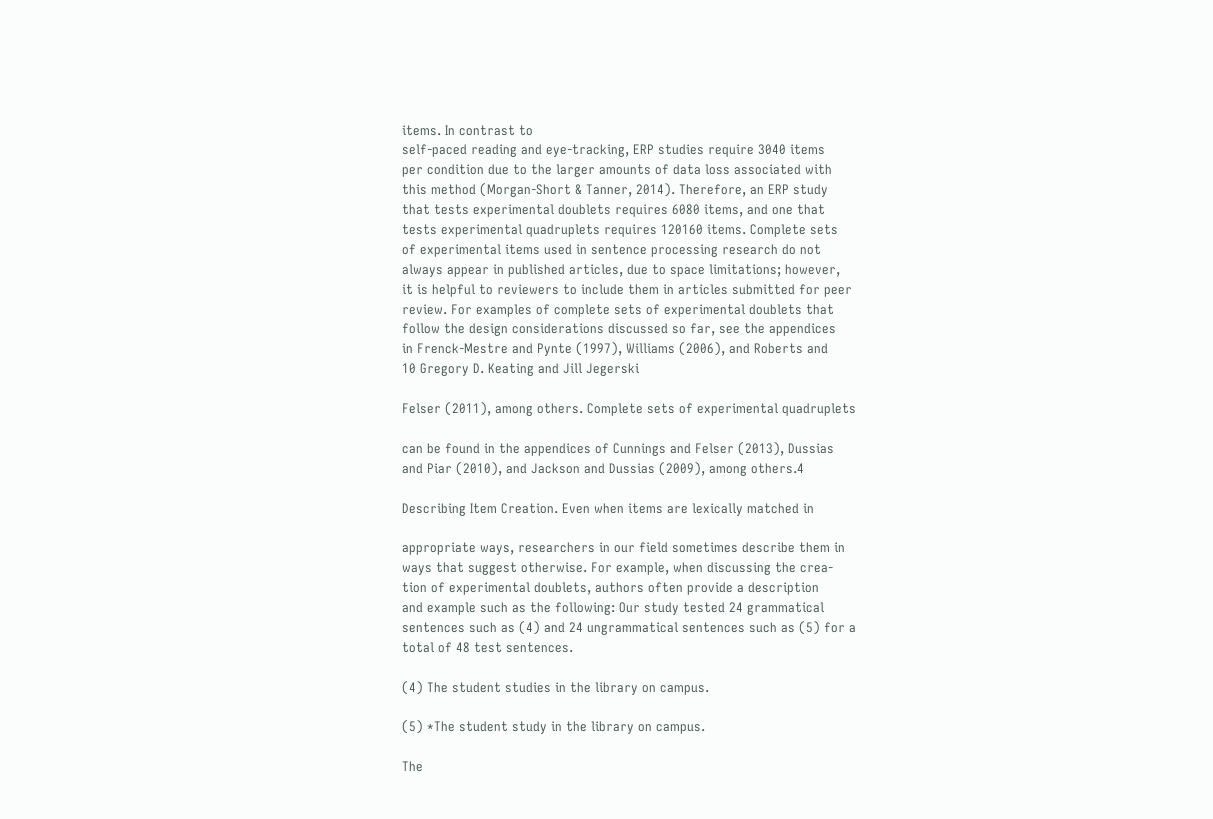items. In contrast to
self-paced reading and eye-tracking, ERP studies require 3040 items
per condition due to the larger amounts of data loss associated with
this method (Morgan-Short & Tanner, 2014). Therefore, an ERP study
that tests experimental doublets requires 6080 items, and one that
tests experimental quadruplets requires 120160 items. Complete sets
of experimental items used in sentence processing research do not
always appear in published articles, due to space limitations; however,
it is helpful to reviewers to include them in articles submitted for peer
review. For examples of complete sets of experimental doublets that
follow the design considerations discussed so far, see the appendices
in Frenck-Mestre and Pynte (1997), Williams (2006), and Roberts and
10 Gregory D. Keating and Jill Jegerski

Felser (2011), among others. Complete sets of experimental quadruplets

can be found in the appendices of Cunnings and Felser (2013), Dussias
and Piar (2010), and Jackson and Dussias (2009), among others.4

Describing Item Creation. Even when items are lexically matched in

appropriate ways, researchers in our field sometimes describe them in
ways that suggest otherwise. For example, when discussing the crea-
tion of experimental doublets, authors often provide a description
and example such as the following: Our study tested 24 grammatical
sentences such as (4) and 24 ungrammatical sentences such as (5) for a
total of 48 test sentences.

(4) The student studies in the library on campus.

(5) *The student study in the library on campus.

The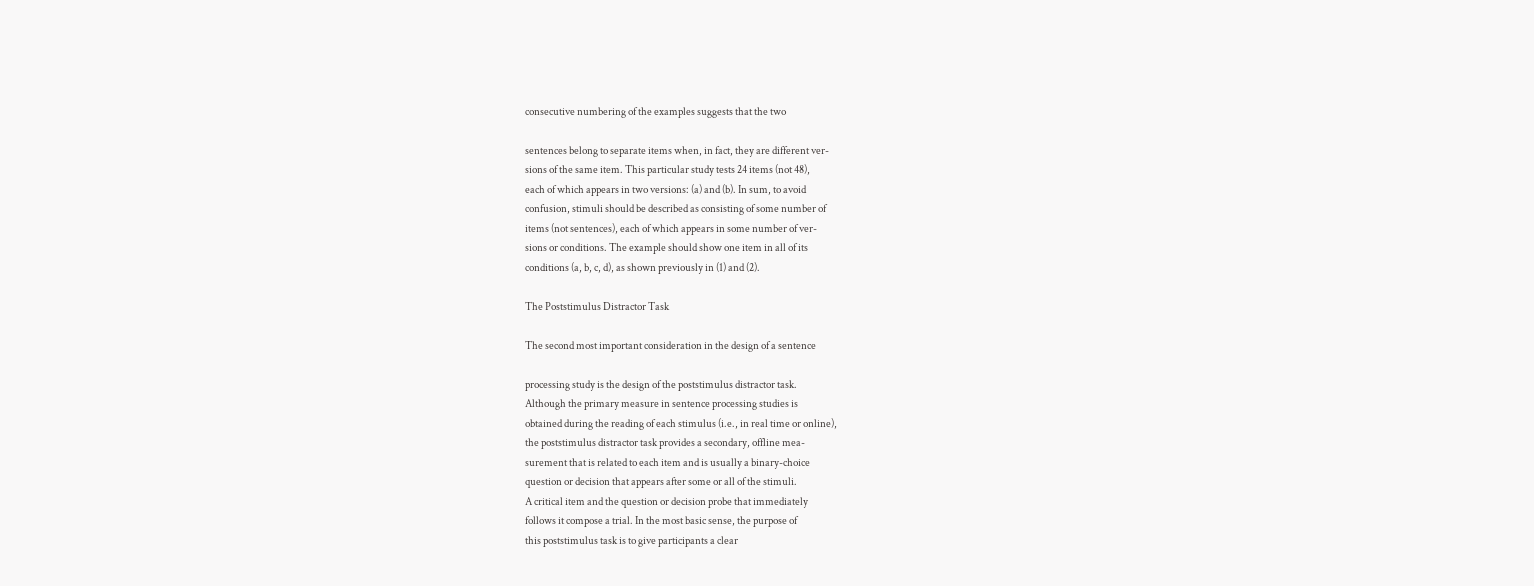consecutive numbering of the examples suggests that the two

sentences belong to separate items when, in fact, they are different ver-
sions of the same item. This particular study tests 24 items (not 48),
each of which appears in two versions: (a) and (b). In sum, to avoid
confusion, stimuli should be described as consisting of some number of
items (not sentences), each of which appears in some number of ver-
sions or conditions. The example should show one item in all of its
conditions (a, b, c, d), as shown previously in (1) and (2).

The Poststimulus Distractor Task

The second most important consideration in the design of a sentence

processing study is the design of the poststimulus distractor task.
Although the primary measure in sentence processing studies is
obtained during the reading of each stimulus (i.e., in real time or online),
the poststimulus distractor task provides a secondary, offline mea-
surement that is related to each item and is usually a binary-choice
question or decision that appears after some or all of the stimuli.
A critical item and the question or decision probe that immediately
follows it compose a trial. In the most basic sense, the purpose of
this poststimulus task is to give participants a clear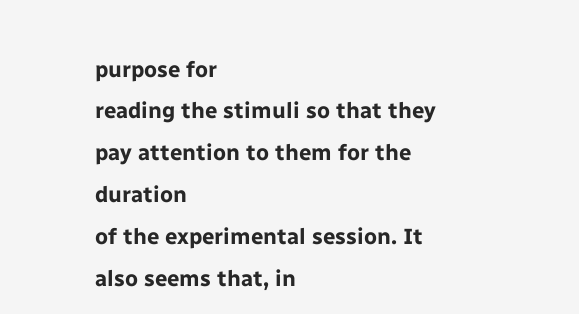purpose for
reading the stimuli so that they pay attention to them for the duration
of the experimental session. It also seems that, in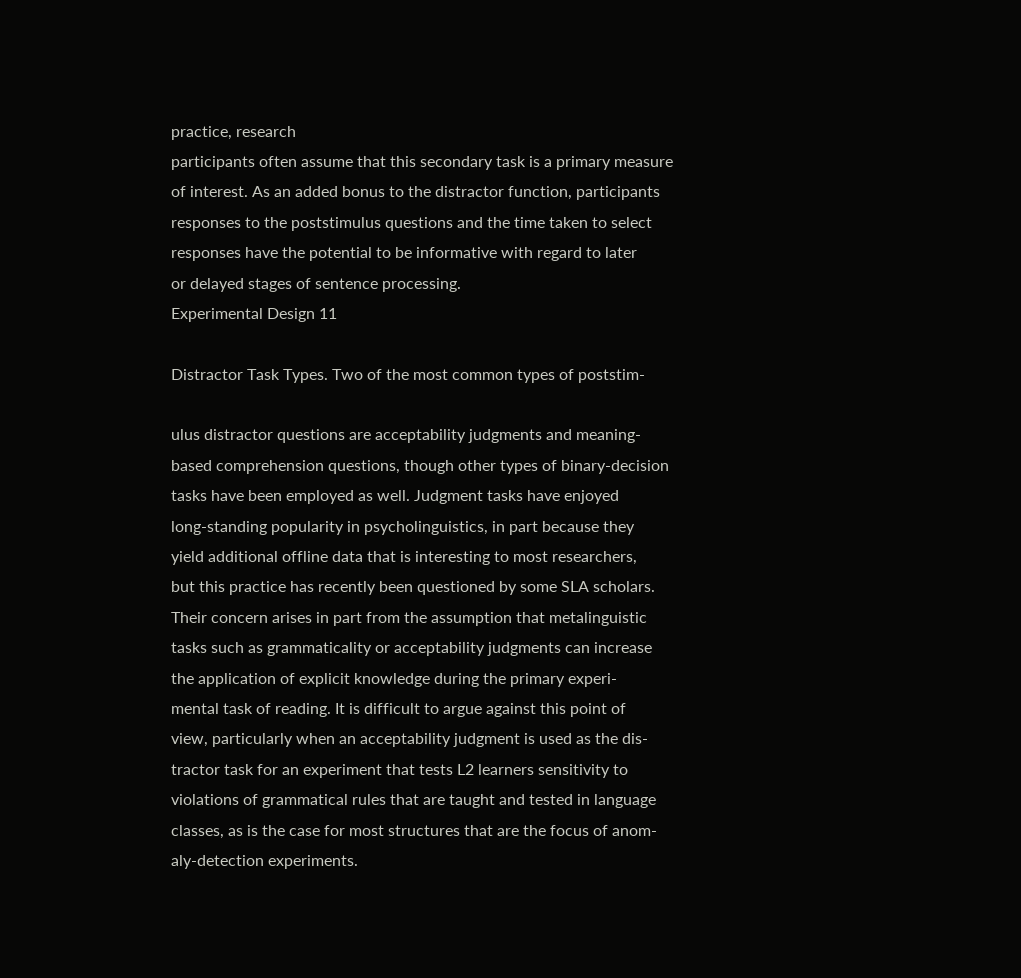practice, research
participants often assume that this secondary task is a primary measure
of interest. As an added bonus to the distractor function, participants
responses to the poststimulus questions and the time taken to select
responses have the potential to be informative with regard to later
or delayed stages of sentence processing.
Experimental Design 11

Distractor Task Types. Two of the most common types of poststim-

ulus distractor questions are acceptability judgments and meaning-
based comprehension questions, though other types of binary-decision
tasks have been employed as well. Judgment tasks have enjoyed
long-standing popularity in psycholinguistics, in part because they
yield additional offline data that is interesting to most researchers,
but this practice has recently been questioned by some SLA scholars.
Their concern arises in part from the assumption that metalinguistic
tasks such as grammaticality or acceptability judgments can increase
the application of explicit knowledge during the primary experi-
mental task of reading. It is difficult to argue against this point of
view, particularly when an acceptability judgment is used as the dis-
tractor task for an experiment that tests L2 learners sensitivity to
violations of grammatical rules that are taught and tested in language
classes, as is the case for most structures that are the focus of anom-
aly-detection experiments.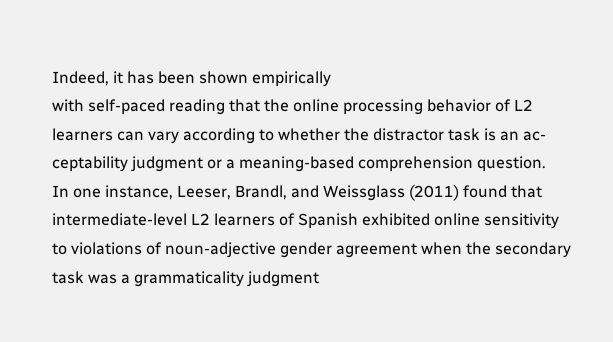Indeed, it has been shown empirically
with self-paced reading that the online processing behavior of L2
learners can vary according to whether the distractor task is an ac-
ceptability judgment or a meaning-based comprehension question.
In one instance, Leeser, Brandl, and Weissglass (2011) found that
intermediate-level L2 learners of Spanish exhibited online sensitivity
to violations of noun-adjective gender agreement when the secondary
task was a grammaticality judgment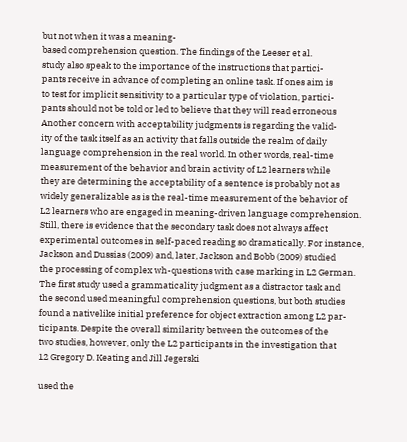but not when it was a meaning-
based comprehension question. The findings of the Leeser et al.
study also speak to the importance of the instructions that partici-
pants receive in advance of completing an online task. If ones aim is
to test for implicit sensitivity to a particular type of violation, partici-
pants should not be told or led to believe that they will read erroneous
Another concern with acceptability judgments is regarding the valid-
ity of the task itself as an activity that falls outside the realm of daily
language comprehension in the real world. In other words, real-time
measurement of the behavior and brain activity of L2 learners while
they are determining the acceptability of a sentence is probably not as
widely generalizable as is the real-time measurement of the behavior of
L2 learners who are engaged in meaning-driven language comprehension.
Still, there is evidence that the secondary task does not always affect
experimental outcomes in self-paced reading so dramatically. For instance,
Jackson and Dussias (2009) and, later, Jackson and Bobb (2009) studied
the processing of complex wh-questions with case marking in L2 German.
The first study used a grammaticality judgment as a distractor task and
the second used meaningful comprehension questions, but both studies
found a nativelike initial preference for object extraction among L2 par-
ticipants. Despite the overall similarity between the outcomes of the
two studies, however, only the L2 participants in the investigation that
12 Gregory D. Keating and Jill Jegerski

used the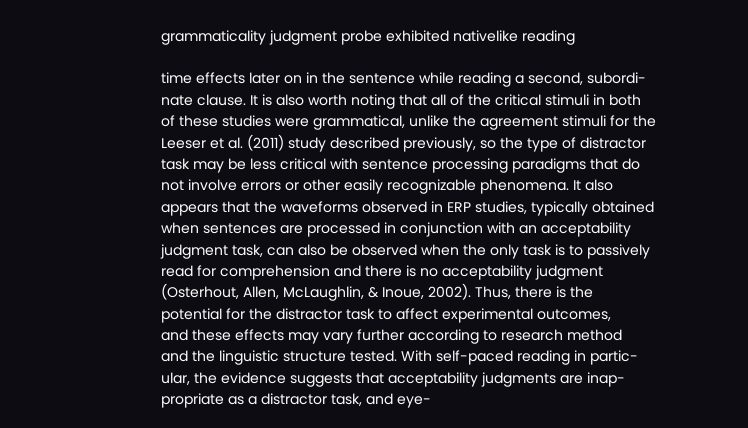grammaticality judgment probe exhibited nativelike reading

time effects later on in the sentence while reading a second, subordi-
nate clause. It is also worth noting that all of the critical stimuli in both
of these studies were grammatical, unlike the agreement stimuli for the
Leeser et al. (2011) study described previously, so the type of distractor
task may be less critical with sentence processing paradigms that do
not involve errors or other easily recognizable phenomena. It also
appears that the waveforms observed in ERP studies, typically obtained
when sentences are processed in conjunction with an acceptability
judgment task, can also be observed when the only task is to passively
read for comprehension and there is no acceptability judgment
(Osterhout, Allen, McLaughlin, & Inoue, 2002). Thus, there is the
potential for the distractor task to affect experimental outcomes,
and these effects may vary further according to research method
and the linguistic structure tested. With self-paced reading in partic-
ular, the evidence suggests that acceptability judgments are inap-
propriate as a distractor task, and eye-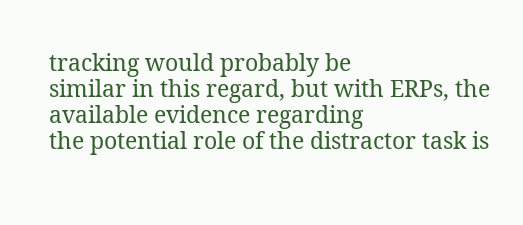tracking would probably be
similar in this regard, but with ERPs, the available evidence regarding
the potential role of the distractor task is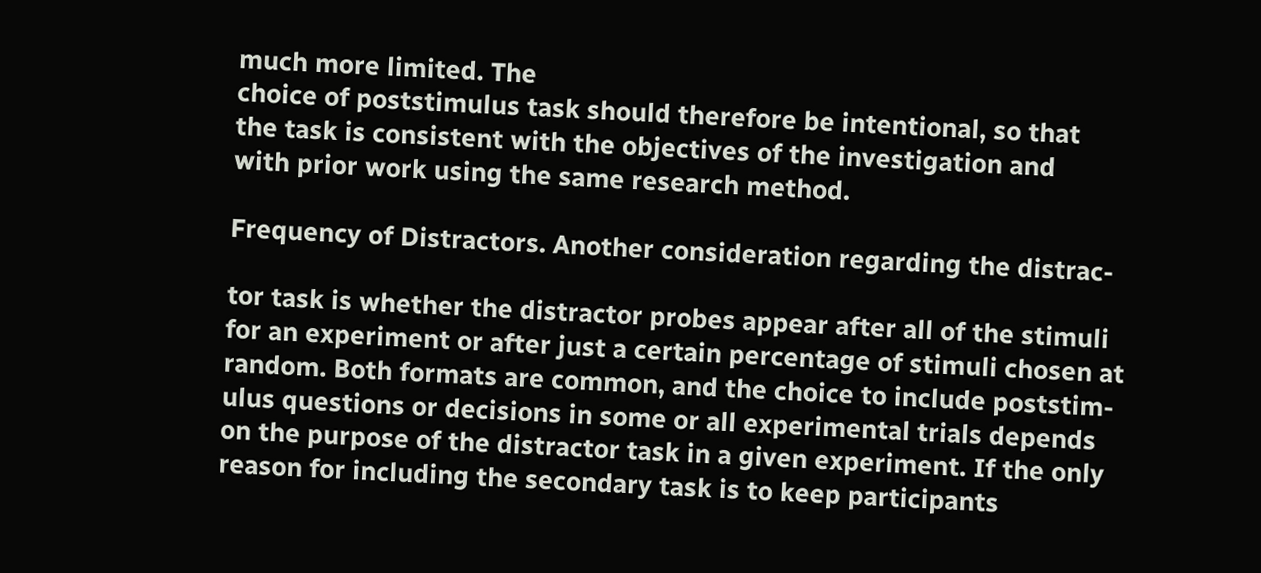much more limited. The
choice of poststimulus task should therefore be intentional, so that
the task is consistent with the objectives of the investigation and
with prior work using the same research method.

Frequency of Distractors. Another consideration regarding the distrac-

tor task is whether the distractor probes appear after all of the stimuli
for an experiment or after just a certain percentage of stimuli chosen at
random. Both formats are common, and the choice to include poststim-
ulus questions or decisions in some or all experimental trials depends
on the purpose of the distractor task in a given experiment. If the only
reason for including the secondary task is to keep participants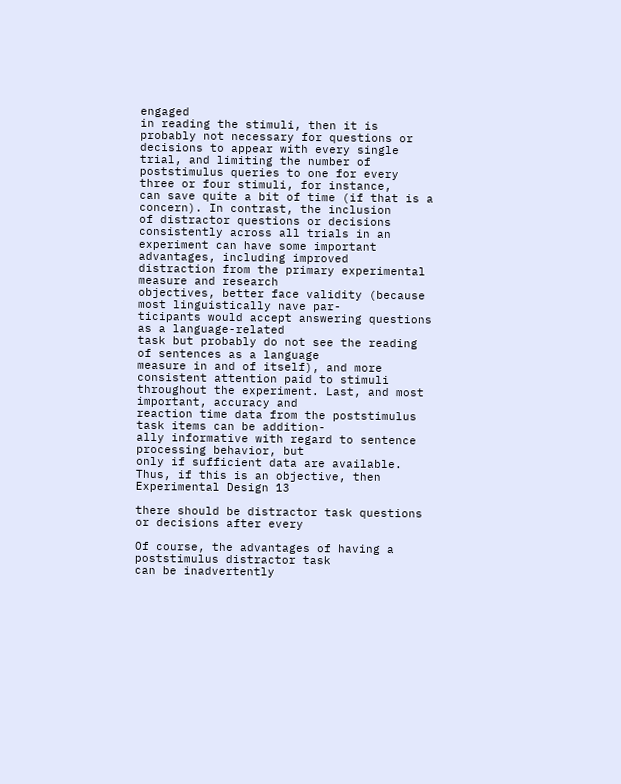engaged
in reading the stimuli, then it is probably not necessary for questions or
decisions to appear with every single trial, and limiting the number of
poststimulus queries to one for every three or four stimuli, for instance,
can save quite a bit of time (if that is a concern). In contrast, the inclusion
of distractor questions or decisions consistently across all trials in an
experiment can have some important advantages, including improved
distraction from the primary experimental measure and research
objectives, better face validity (because most linguistically nave par-
ticipants would accept answering questions as a language-related
task but probably do not see the reading of sentences as a language
measure in and of itself), and more consistent attention paid to stimuli
throughout the experiment. Last, and most important, accuracy and
reaction time data from the poststimulus task items can be addition-
ally informative with regard to sentence processing behavior, but
only if sufficient data are available. Thus, if this is an objective, then
Experimental Design 13

there should be distractor task questions or decisions after every

Of course, the advantages of having a poststimulus distractor task
can be inadvertently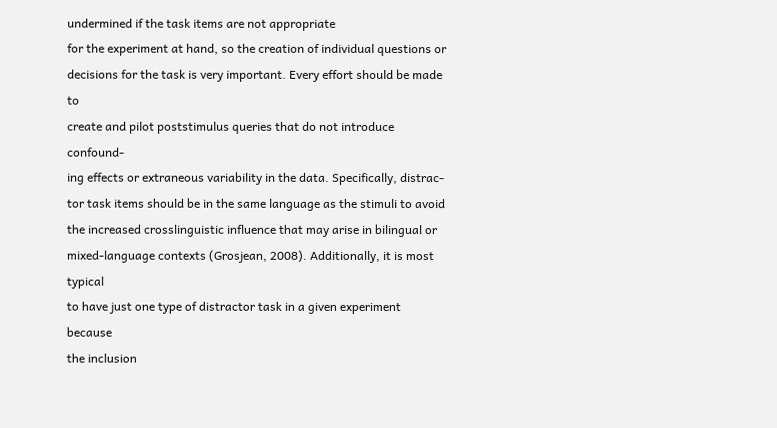undermined if the task items are not appropriate
for the experiment at hand, so the creation of individual questions or
decisions for the task is very important. Every effort should be made to
create and pilot poststimulus queries that do not introduce confound-
ing effects or extraneous variability in the data. Specifically, distrac-
tor task items should be in the same language as the stimuli to avoid
the increased crosslinguistic influence that may arise in bilingual or
mixed-language contexts (Grosjean, 2008). Additionally, it is most typical
to have just one type of distractor task in a given experiment because
the inclusion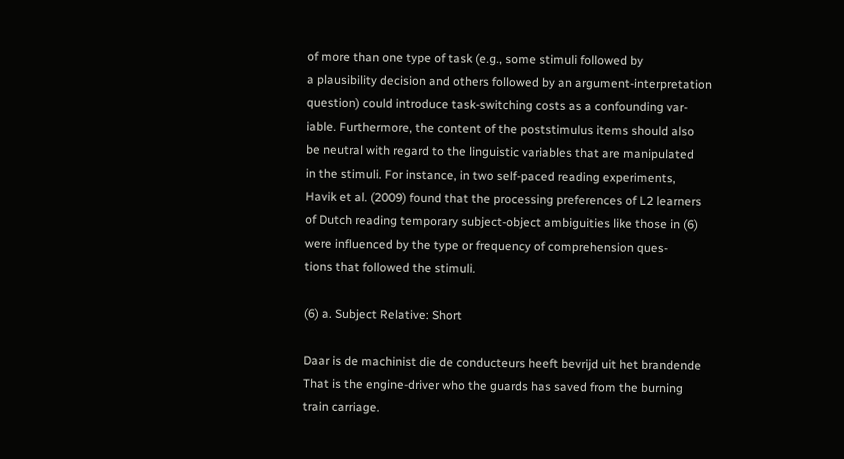of more than one type of task (e.g., some stimuli followed by
a plausibility decision and others followed by an argument-interpretation
question) could introduce task-switching costs as a confounding var-
iable. Furthermore, the content of the poststimulus items should also
be neutral with regard to the linguistic variables that are manipulated
in the stimuli. For instance, in two self-paced reading experiments,
Havik et al. (2009) found that the processing preferences of L2 learners
of Dutch reading temporary subject-object ambiguities like those in (6)
were influenced by the type or frequency of comprehension ques-
tions that followed the stimuli.

(6) a. Subject Relative: Short

Daar is de machinist die de conducteurs heeft bevrijd uit het brandende
That is the engine-driver who the guards has saved from the burning
train carriage.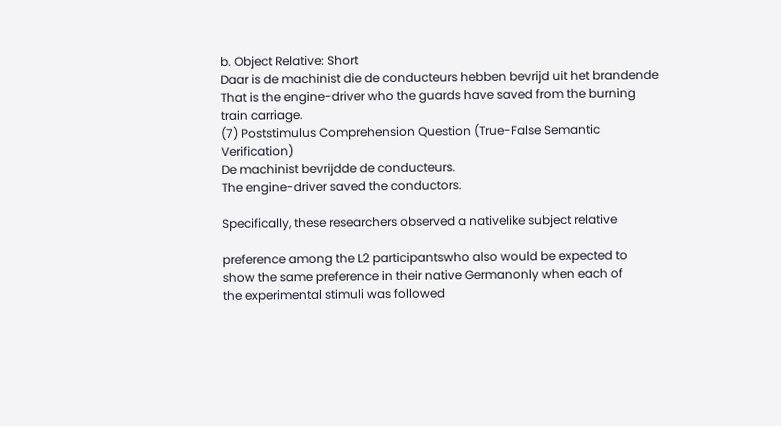b. Object Relative: Short
Daar is de machinist die de conducteurs hebben bevrijd uit het brandende
That is the engine-driver who the guards have saved from the burning
train carriage.
(7) Poststimulus Comprehension Question (True-False Semantic Verification)
De machinist bevrijdde de conducteurs.
The engine-driver saved the conductors.

Specifically, these researchers observed a nativelike subject relative

preference among the L2 participantswho also would be expected to
show the same preference in their native Germanonly when each of
the experimental stimuli was followed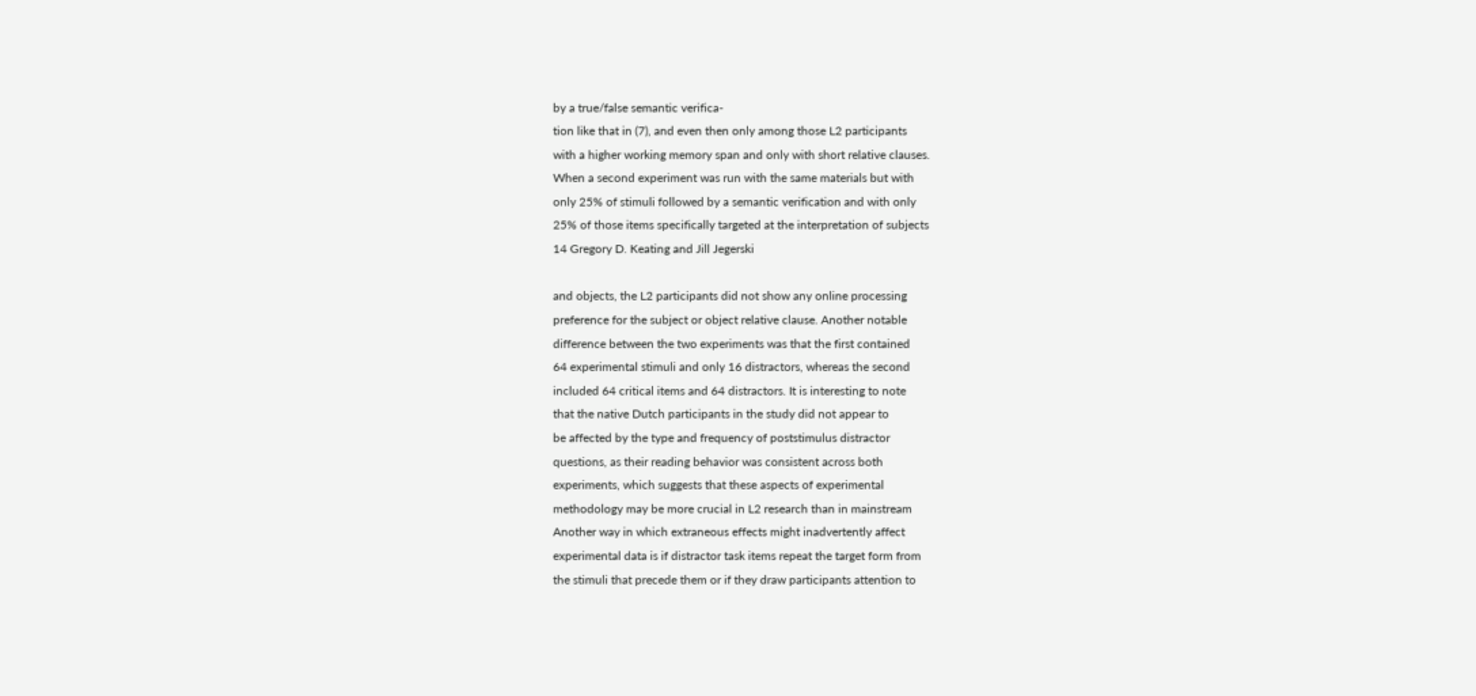by a true/false semantic verifica-
tion like that in (7), and even then only among those L2 participants
with a higher working memory span and only with short relative clauses.
When a second experiment was run with the same materials but with
only 25% of stimuli followed by a semantic verification and with only
25% of those items specifically targeted at the interpretation of subjects
14 Gregory D. Keating and Jill Jegerski

and objects, the L2 participants did not show any online processing
preference for the subject or object relative clause. Another notable
difference between the two experiments was that the first contained
64 experimental stimuli and only 16 distractors, whereas the second
included 64 critical items and 64 distractors. It is interesting to note
that the native Dutch participants in the study did not appear to
be affected by the type and frequency of poststimulus distractor
questions, as their reading behavior was consistent across both
experiments, which suggests that these aspects of experimental
methodology may be more crucial in L2 research than in mainstream
Another way in which extraneous effects might inadvertently affect
experimental data is if distractor task items repeat the target form from
the stimuli that precede them or if they draw participants attention to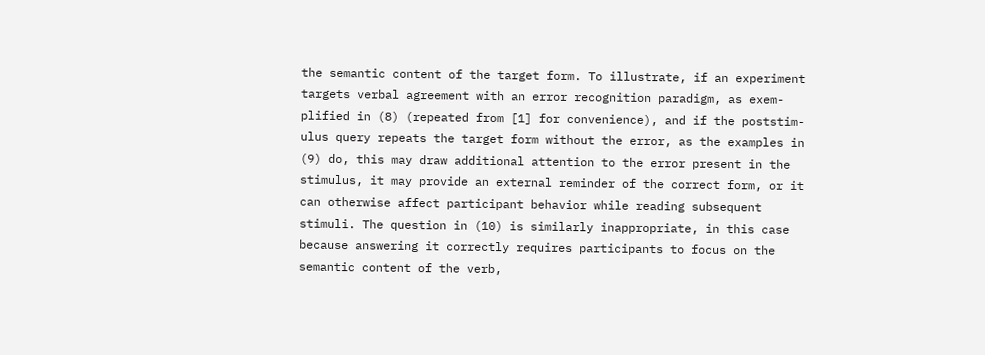the semantic content of the target form. To illustrate, if an experiment
targets verbal agreement with an error recognition paradigm, as exem-
plified in (8) (repeated from [1] for convenience), and if the poststim-
ulus query repeats the target form without the error, as the examples in
(9) do, this may draw additional attention to the error present in the
stimulus, it may provide an external reminder of the correct form, or it
can otherwise affect participant behavior while reading subsequent
stimuli. The question in (10) is similarly inappropriate, in this case
because answering it correctly requires participants to focus on the
semantic content of the verb,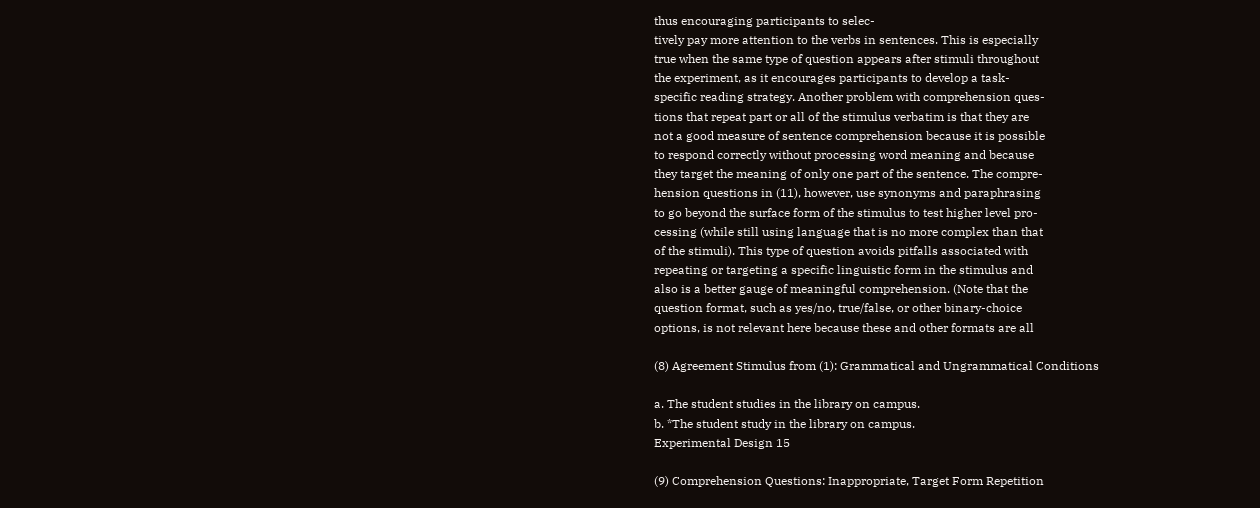thus encouraging participants to selec-
tively pay more attention to the verbs in sentences. This is especially
true when the same type of question appears after stimuli throughout
the experiment, as it encourages participants to develop a task-
specific reading strategy. Another problem with comprehension ques-
tions that repeat part or all of the stimulus verbatim is that they are
not a good measure of sentence comprehension because it is possible
to respond correctly without processing word meaning and because
they target the meaning of only one part of the sentence. The compre-
hension questions in (11), however, use synonyms and paraphrasing
to go beyond the surface form of the stimulus to test higher level pro-
cessing (while still using language that is no more complex than that
of the stimuli). This type of question avoids pitfalls associated with
repeating or targeting a specific linguistic form in the stimulus and
also is a better gauge of meaningful comprehension. (Note that the
question format, such as yes/no, true/false, or other binary-choice
options, is not relevant here because these and other formats are all

(8) Agreement Stimulus from (1): Grammatical and Ungrammatical Conditions

a. The student studies in the library on campus.
b. *The student study in the library on campus.
Experimental Design 15

(9) Comprehension Questions: Inappropriate, Target Form Repetition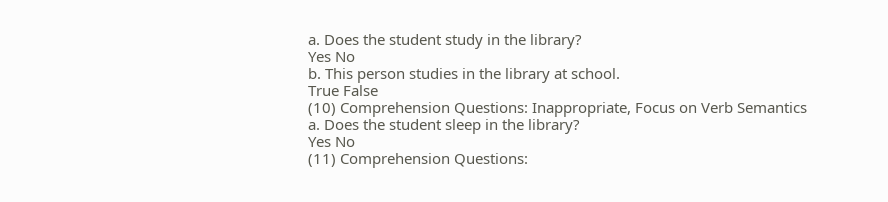a. Does the student study in the library?
Yes No
b. This person studies in the library at school.
True False
(10) Comprehension Questions: Inappropriate, Focus on Verb Semantics
a. Does the student sleep in the library?
Yes No
(11) Comprehension Questions: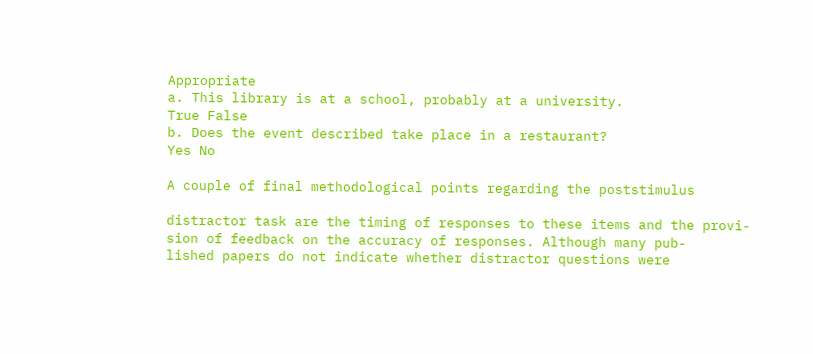Appropriate
a. This library is at a school, probably at a university.
True False
b. Does the event described take place in a restaurant?
Yes No

A couple of final methodological points regarding the poststimulus

distractor task are the timing of responses to these items and the provi-
sion of feedback on the accuracy of responses. Although many pub-
lished papers do not indicate whether distractor questions were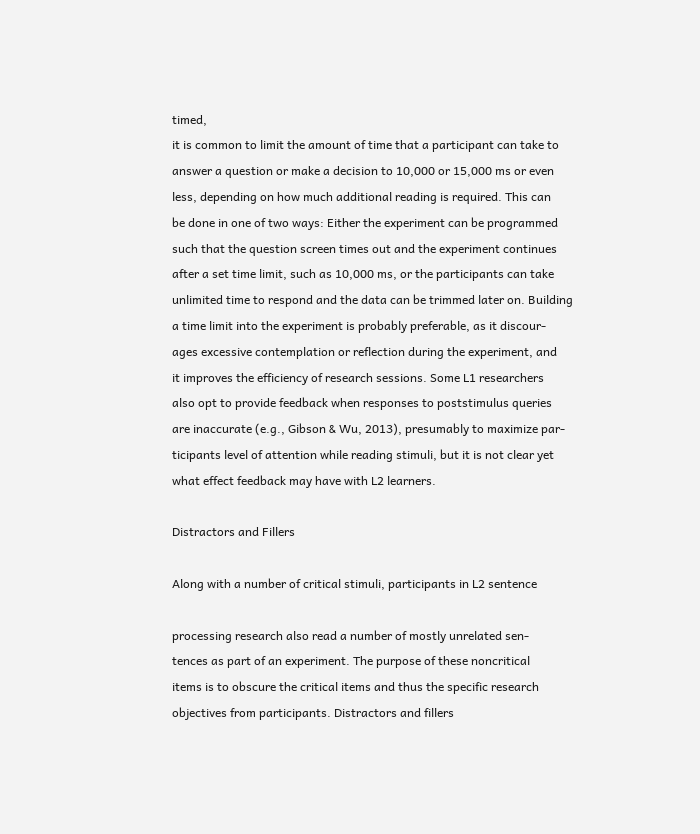timed,
it is common to limit the amount of time that a participant can take to
answer a question or make a decision to 10,000 or 15,000 ms or even
less, depending on how much additional reading is required. This can
be done in one of two ways: Either the experiment can be programmed
such that the question screen times out and the experiment continues
after a set time limit, such as 10,000 ms, or the participants can take
unlimited time to respond and the data can be trimmed later on. Building
a time limit into the experiment is probably preferable, as it discour-
ages excessive contemplation or reflection during the experiment, and
it improves the efficiency of research sessions. Some L1 researchers
also opt to provide feedback when responses to poststimulus queries
are inaccurate (e.g., Gibson & Wu, 2013), presumably to maximize par-
ticipants level of attention while reading stimuli, but it is not clear yet
what effect feedback may have with L2 learners.

Distractors and Fillers

Along with a number of critical stimuli, participants in L2 sentence

processing research also read a number of mostly unrelated sen-
tences as part of an experiment. The purpose of these noncritical
items is to obscure the critical items and thus the specific research
objectives from participants. Distractors and fillers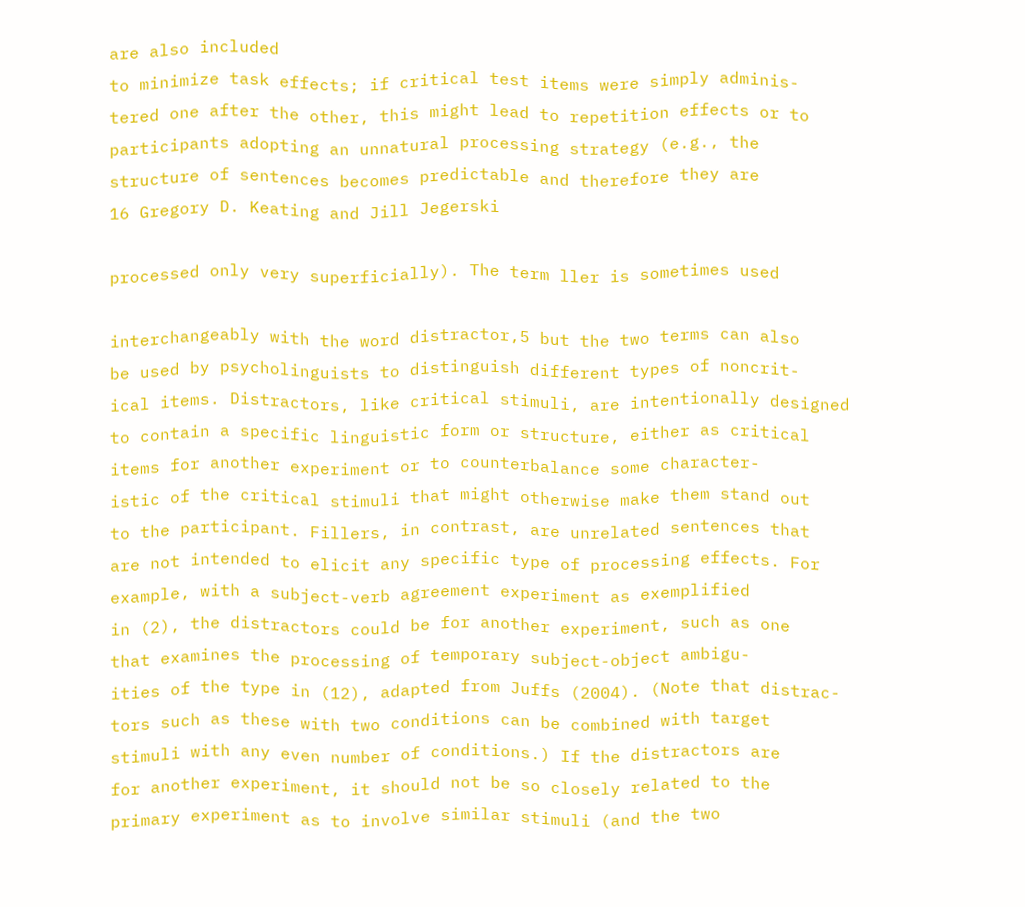are also included
to minimize task effects; if critical test items were simply adminis-
tered one after the other, this might lead to repetition effects or to
participants adopting an unnatural processing strategy (e.g., the
structure of sentences becomes predictable and therefore they are
16 Gregory D. Keating and Jill Jegerski

processed only very superficially). The term ller is sometimes used

interchangeably with the word distractor,5 but the two terms can also
be used by psycholinguists to distinguish different types of noncrit-
ical items. Distractors, like critical stimuli, are intentionally designed
to contain a specific linguistic form or structure, either as critical
items for another experiment or to counterbalance some character-
istic of the critical stimuli that might otherwise make them stand out
to the participant. Fillers, in contrast, are unrelated sentences that
are not intended to elicit any specific type of processing effects. For
example, with a subject-verb agreement experiment as exemplified
in (2), the distractors could be for another experiment, such as one
that examines the processing of temporary subject-object ambigu-
ities of the type in (12), adapted from Juffs (2004). (Note that distrac-
tors such as these with two conditions can be combined with target
stimuli with any even number of conditions.) If the distractors are
for another experiment, it should not be so closely related to the
primary experiment as to involve similar stimuli (and the two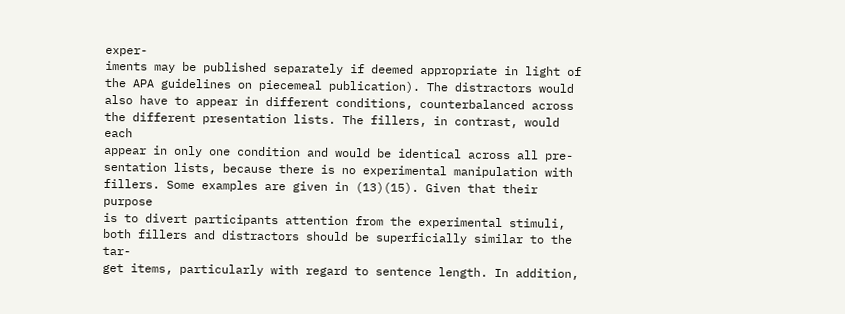exper-
iments may be published separately if deemed appropriate in light of
the APA guidelines on piecemeal publication). The distractors would
also have to appear in different conditions, counterbalanced across
the different presentation lists. The fillers, in contrast, would each
appear in only one condition and would be identical across all pre-
sentation lists, because there is no experimental manipulation with
fillers. Some examples are given in (13)(15). Given that their purpose
is to divert participants attention from the experimental stimuli,
both fillers and distractors should be superficially similar to the tar-
get items, particularly with regard to sentence length. In addition,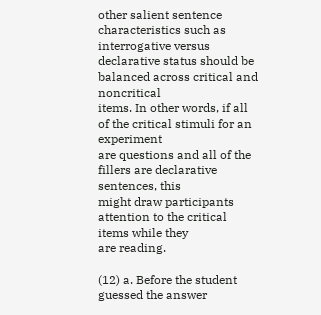other salient sentence characteristics such as interrogative versus
declarative status should be balanced across critical and noncritical
items. In other words, if all of the critical stimuli for an experiment
are questions and all of the fillers are declarative sentences, this
might draw participants attention to the critical items while they
are reading.

(12) a. Before the student guessed the answer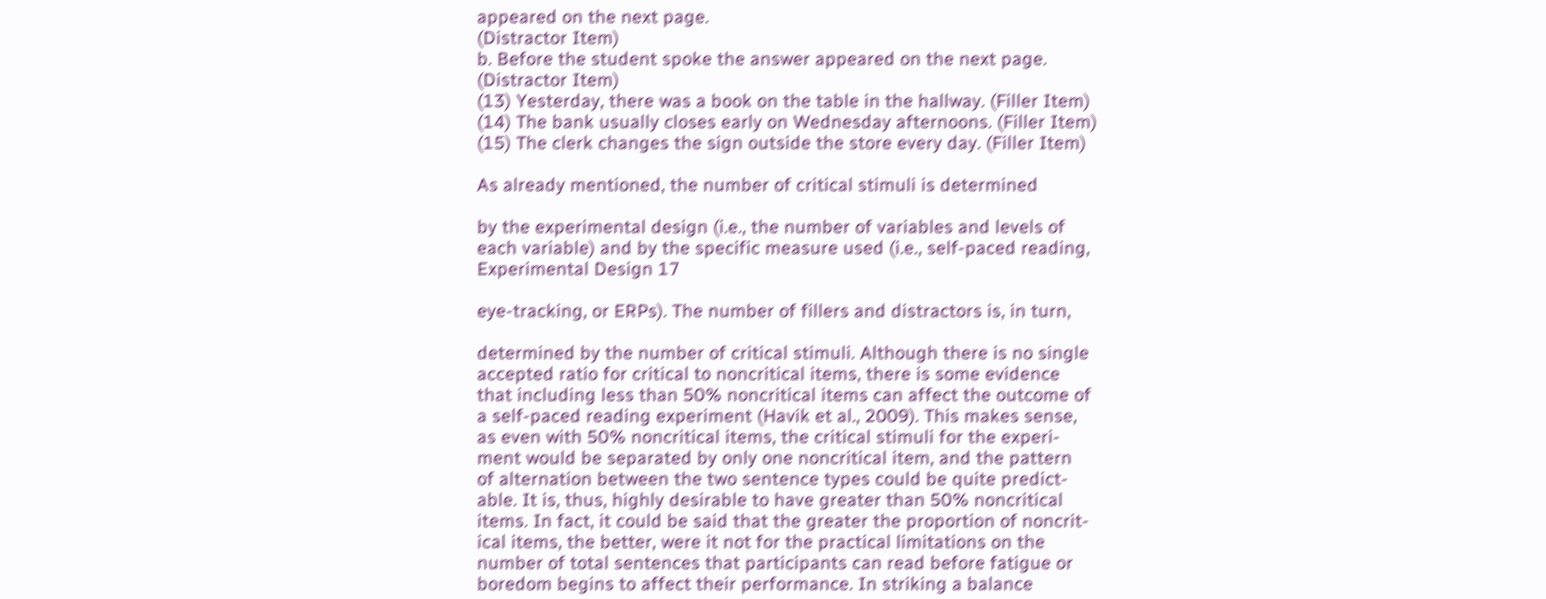appeared on the next page.
(Distractor Item)
b. Before the student spoke the answer appeared on the next page.
(Distractor Item)
(13) Yesterday, there was a book on the table in the hallway. (Filler Item)
(14) The bank usually closes early on Wednesday afternoons. (Filler Item)
(15) The clerk changes the sign outside the store every day. (Filler Item)

As already mentioned, the number of critical stimuli is determined

by the experimental design (i.e., the number of variables and levels of
each variable) and by the specific measure used (i.e., self-paced reading,
Experimental Design 17

eye-tracking, or ERPs). The number of fillers and distractors is, in turn,

determined by the number of critical stimuli. Although there is no single
accepted ratio for critical to noncritical items, there is some evidence
that including less than 50% noncritical items can affect the outcome of
a self-paced reading experiment (Havik et al., 2009). This makes sense,
as even with 50% noncritical items, the critical stimuli for the experi-
ment would be separated by only one noncritical item, and the pattern
of alternation between the two sentence types could be quite predict-
able. It is, thus, highly desirable to have greater than 50% noncritical
items. In fact, it could be said that the greater the proportion of noncrit-
ical items, the better, were it not for the practical limitations on the
number of total sentences that participants can read before fatigue or
boredom begins to affect their performance. In striking a balance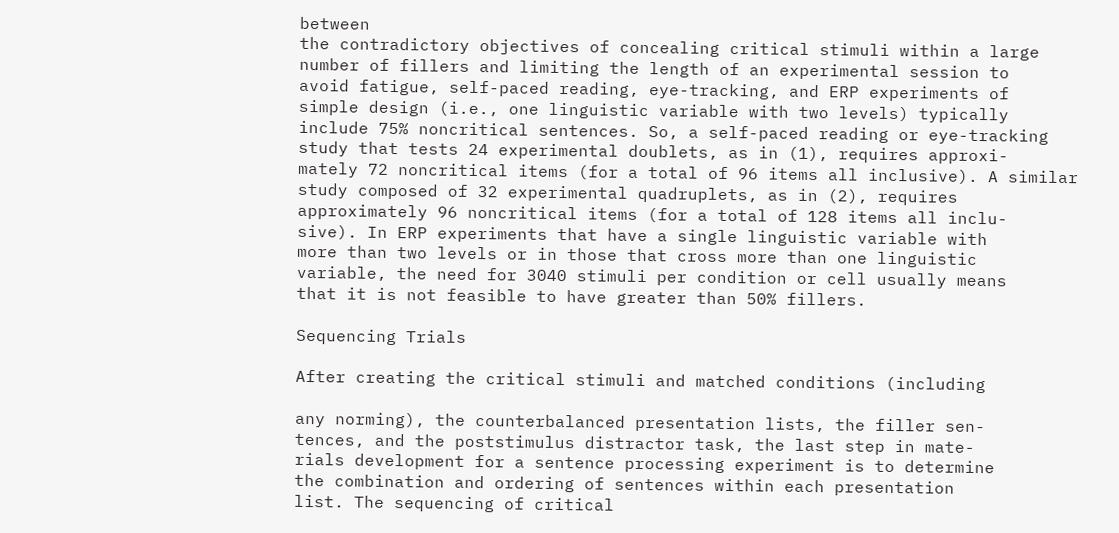between
the contradictory objectives of concealing critical stimuli within a large
number of fillers and limiting the length of an experimental session to
avoid fatigue, self-paced reading, eye-tracking, and ERP experiments of
simple design (i.e., one linguistic variable with two levels) typically
include 75% noncritical sentences. So, a self-paced reading or eye-tracking
study that tests 24 experimental doublets, as in (1), requires approxi-
mately 72 noncritical items (for a total of 96 items all inclusive). A similar
study composed of 32 experimental quadruplets, as in (2), requires
approximately 96 noncritical items (for a total of 128 items all inclu-
sive). In ERP experiments that have a single linguistic variable with
more than two levels or in those that cross more than one linguistic
variable, the need for 3040 stimuli per condition or cell usually means
that it is not feasible to have greater than 50% fillers.

Sequencing Trials

After creating the critical stimuli and matched conditions (including

any norming), the counterbalanced presentation lists, the filler sen-
tences, and the poststimulus distractor task, the last step in mate-
rials development for a sentence processing experiment is to determine
the combination and ordering of sentences within each presentation
list. The sequencing of critical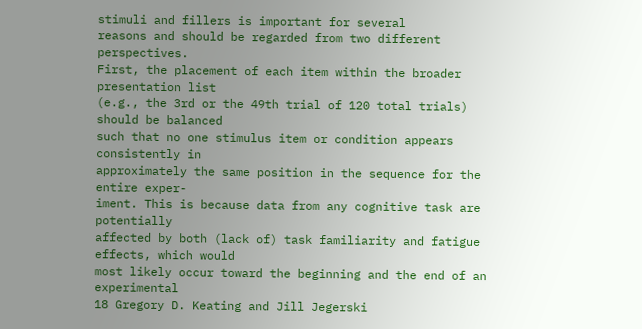stimuli and fillers is important for several
reasons and should be regarded from two different perspectives.
First, the placement of each item within the broader presentation list
(e.g., the 3rd or the 49th trial of 120 total trials) should be balanced
such that no one stimulus item or condition appears consistently in
approximately the same position in the sequence for the entire exper-
iment. This is because data from any cognitive task are potentially
affected by both (lack of) task familiarity and fatigue effects, which would
most likely occur toward the beginning and the end of an experimental
18 Gregory D. Keating and Jill Jegerski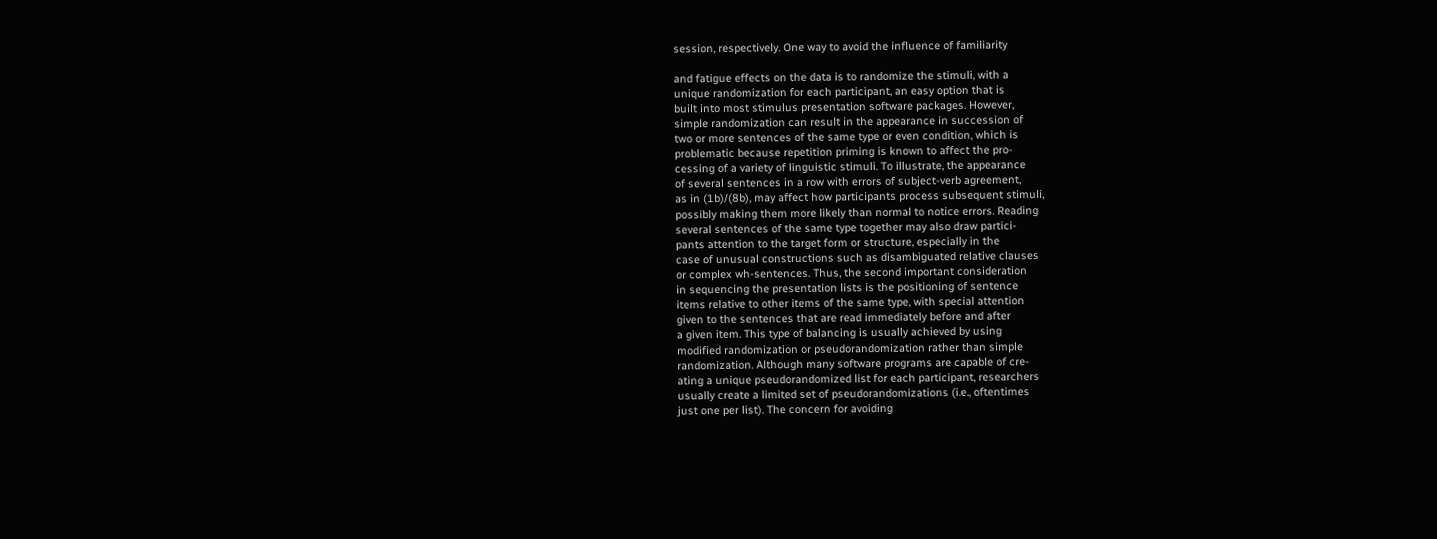session, respectively. One way to avoid the influence of familiarity

and fatigue effects on the data is to randomize the stimuli, with a
unique randomization for each participant, an easy option that is
built into most stimulus presentation software packages. However,
simple randomization can result in the appearance in succession of
two or more sentences of the same type or even condition, which is
problematic because repetition priming is known to affect the pro-
cessing of a variety of linguistic stimuli. To illustrate, the appearance
of several sentences in a row with errors of subject-verb agreement,
as in (1b)/(8b), may affect how participants process subsequent stimuli,
possibly making them more likely than normal to notice errors. Reading
several sentences of the same type together may also draw partici-
pants attention to the target form or structure, especially in the
case of unusual constructions such as disambiguated relative clauses
or complex wh-sentences. Thus, the second important consideration
in sequencing the presentation lists is the positioning of sentence
items relative to other items of the same type, with special attention
given to the sentences that are read immediately before and after
a given item. This type of balancing is usually achieved by using
modified randomization or pseudorandomization rather than simple
randomization. Although many software programs are capable of cre-
ating a unique pseudorandomized list for each participant, researchers
usually create a limited set of pseudorandomizations (i.e., oftentimes
just one per list). The concern for avoiding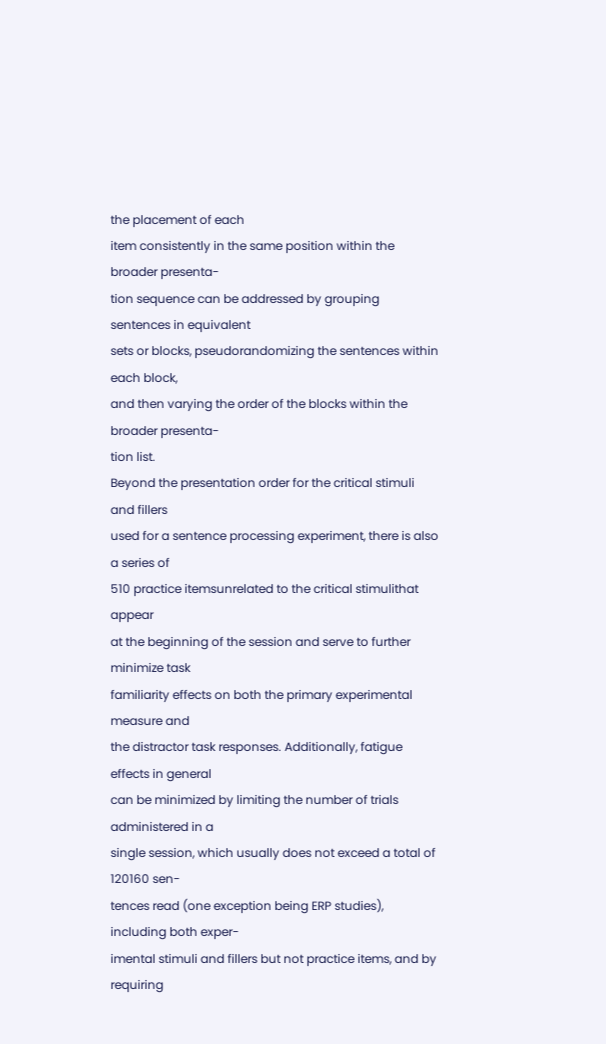the placement of each
item consistently in the same position within the broader presenta-
tion sequence can be addressed by grouping sentences in equivalent
sets or blocks, pseudorandomizing the sentences within each block,
and then varying the order of the blocks within the broader presenta-
tion list.
Beyond the presentation order for the critical stimuli and fillers
used for a sentence processing experiment, there is also a series of
510 practice itemsunrelated to the critical stimulithat appear
at the beginning of the session and serve to further minimize task
familiarity effects on both the primary experimental measure and
the distractor task responses. Additionally, fatigue effects in general
can be minimized by limiting the number of trials administered in a
single session, which usually does not exceed a total of 120160 sen-
tences read (one exception being ERP studies), including both exper-
imental stimuli and fillers but not practice items, and by requiring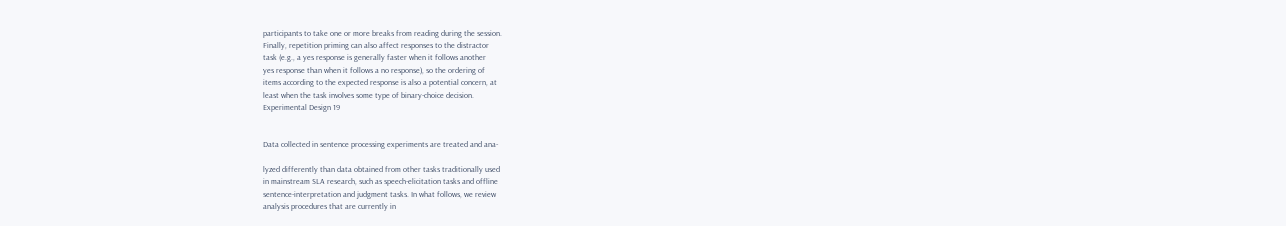participants to take one or more breaks from reading during the session.
Finally, repetition priming can also affect responses to the distractor
task (e.g., a yes response is generally faster when it follows another
yes response than when it follows a no response), so the ordering of
items according to the expected response is also a potential concern, at
least when the task involves some type of binary-choice decision.
Experimental Design 19


Data collected in sentence processing experiments are treated and ana-

lyzed differently than data obtained from other tasks traditionally used
in mainstream SLA research, such as speech-elicitation tasks and offline
sentence-interpretation and judgment tasks. In what follows, we review
analysis procedures that are currently in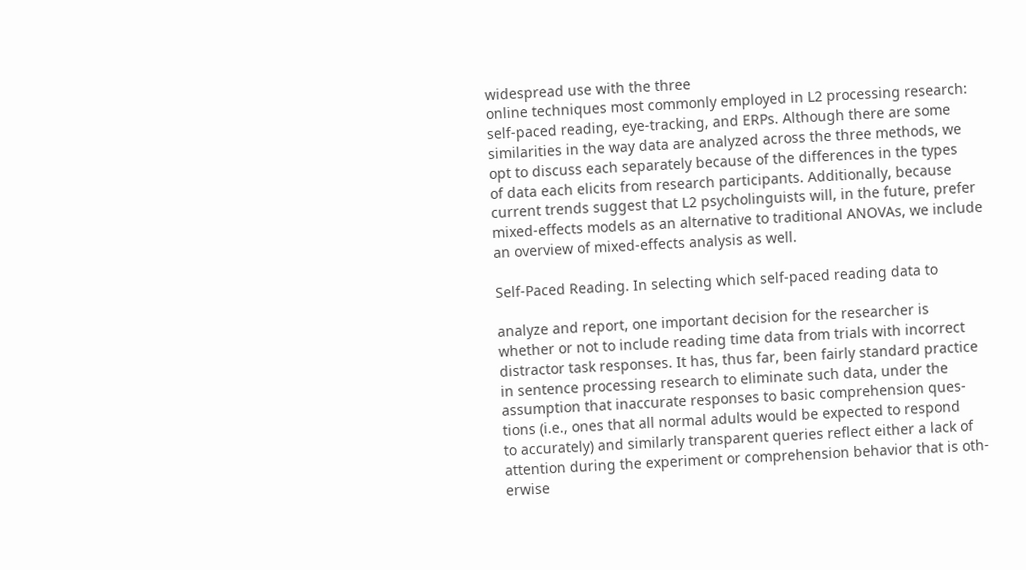widespread use with the three
online techniques most commonly employed in L2 processing research:
self-paced reading, eye-tracking, and ERPs. Although there are some
similarities in the way data are analyzed across the three methods, we
opt to discuss each separately because of the differences in the types
of data each elicits from research participants. Additionally, because
current trends suggest that L2 psycholinguists will, in the future, prefer
mixed-effects models as an alternative to traditional ANOVAs, we include
an overview of mixed-effects analysis as well.

Self-Paced Reading. In selecting which self-paced reading data to

analyze and report, one important decision for the researcher is
whether or not to include reading time data from trials with incorrect
distractor task responses. It has, thus far, been fairly standard practice
in sentence processing research to eliminate such data, under the
assumption that inaccurate responses to basic comprehension ques-
tions (i.e., ones that all normal adults would be expected to respond
to accurately) and similarly transparent queries reflect either a lack of
attention during the experiment or comprehension behavior that is oth-
erwise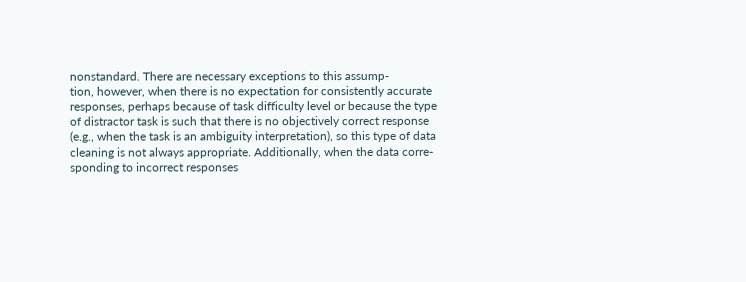nonstandard. There are necessary exceptions to this assump-
tion, however, when there is no expectation for consistently accurate
responses, perhaps because of task difficulty level or because the type
of distractor task is such that there is no objectively correct response
(e.g., when the task is an ambiguity interpretation), so this type of data
cleaning is not always appropriate. Additionally, when the data corre-
sponding to incorrect responses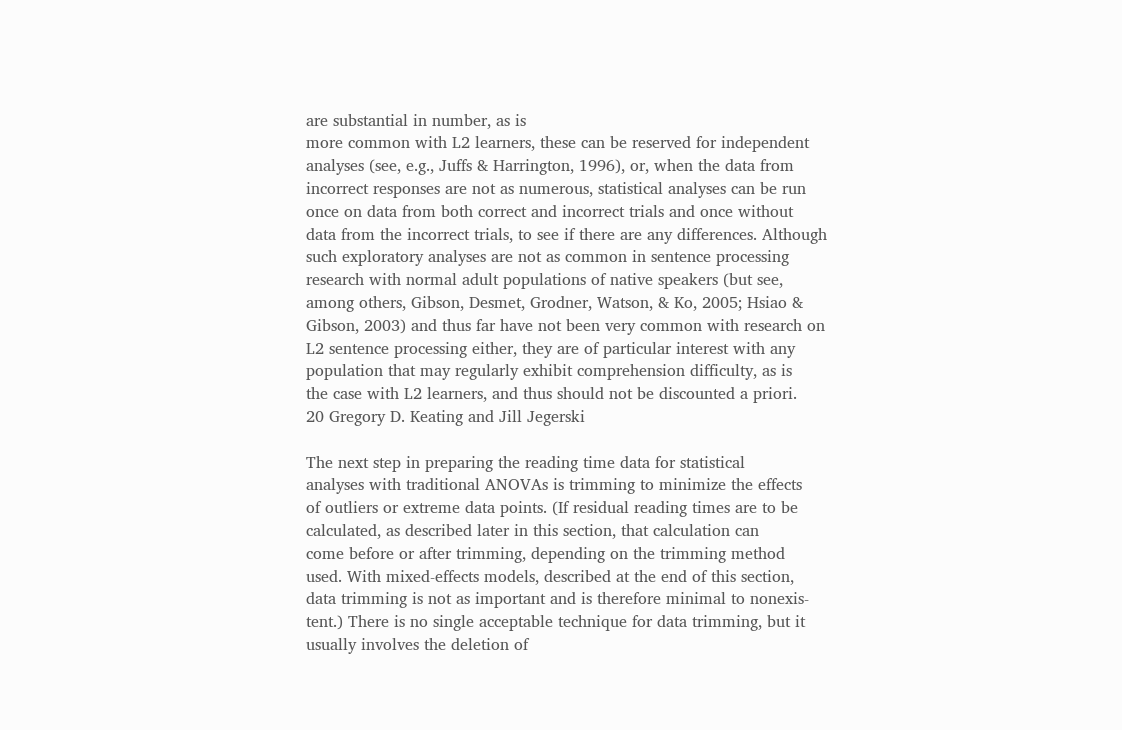are substantial in number, as is
more common with L2 learners, these can be reserved for independent
analyses (see, e.g., Juffs & Harrington, 1996), or, when the data from
incorrect responses are not as numerous, statistical analyses can be run
once on data from both correct and incorrect trials and once without
data from the incorrect trials, to see if there are any differences. Although
such exploratory analyses are not as common in sentence processing
research with normal adult populations of native speakers (but see,
among others, Gibson, Desmet, Grodner, Watson, & Ko, 2005; Hsiao &
Gibson, 2003) and thus far have not been very common with research on
L2 sentence processing either, they are of particular interest with any
population that may regularly exhibit comprehension difficulty, as is
the case with L2 learners, and thus should not be discounted a priori.
20 Gregory D. Keating and Jill Jegerski

The next step in preparing the reading time data for statistical
analyses with traditional ANOVAs is trimming to minimize the effects
of outliers or extreme data points. (If residual reading times are to be
calculated, as described later in this section, that calculation can
come before or after trimming, depending on the trimming method
used. With mixed-effects models, described at the end of this section,
data trimming is not as important and is therefore minimal to nonexis-
tent.) There is no single acceptable technique for data trimming, but it
usually involves the deletion of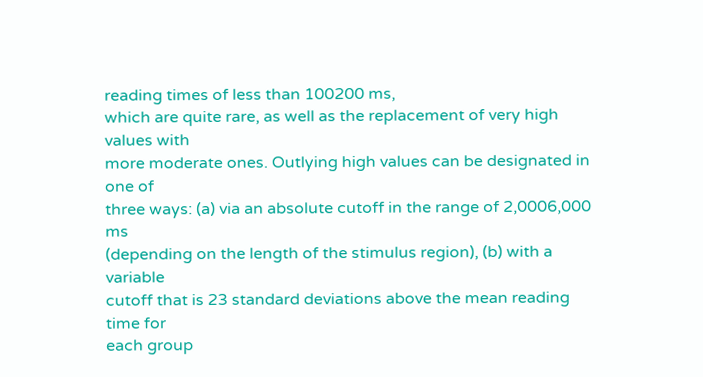reading times of less than 100200 ms,
which are quite rare, as well as the replacement of very high values with
more moderate ones. Outlying high values can be designated in one of
three ways: (a) via an absolute cutoff in the range of 2,0006,000 ms
(depending on the length of the stimulus region), (b) with a variable
cutoff that is 23 standard deviations above the mean reading time for
each group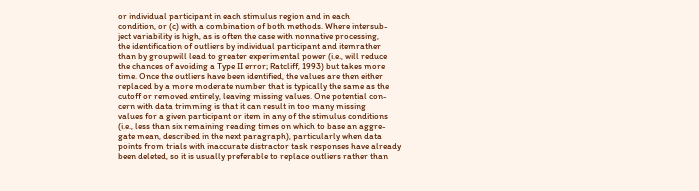or individual participant in each stimulus region and in each
condition, or (c) with a combination of both methods. Where intersub-
ject variability is high, as is often the case with nonnative processing,
the identification of outliers by individual participant and itemrather
than by groupwill lead to greater experimental power (i.e., will reduce
the chances of avoiding a Type II error; Ratcliff, 1993) but takes more
time. Once the outliers have been identified, the values are then either
replaced by a more moderate number that is typically the same as the
cutoff or removed entirely, leaving missing values. One potential con-
cern with data trimming is that it can result in too many missing
values for a given participant or item in any of the stimulus conditions
(i.e., less than six remaining reading times on which to base an aggre-
gate mean, described in the next paragraph), particularly when data
points from trials with inaccurate distractor task responses have already
been deleted, so it is usually preferable to replace outliers rather than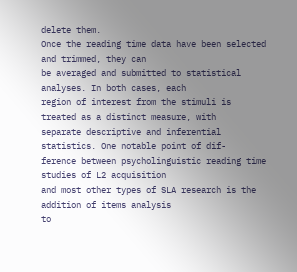delete them.
Once the reading time data have been selected and trimmed, they can
be averaged and submitted to statistical analyses. In both cases, each
region of interest from the stimuli is treated as a distinct measure, with
separate descriptive and inferential statistics. One notable point of dif-
ference between psycholinguistic reading time studies of L2 acquisition
and most other types of SLA research is the addition of items analysis
to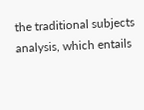the traditional subjects analysis, which entails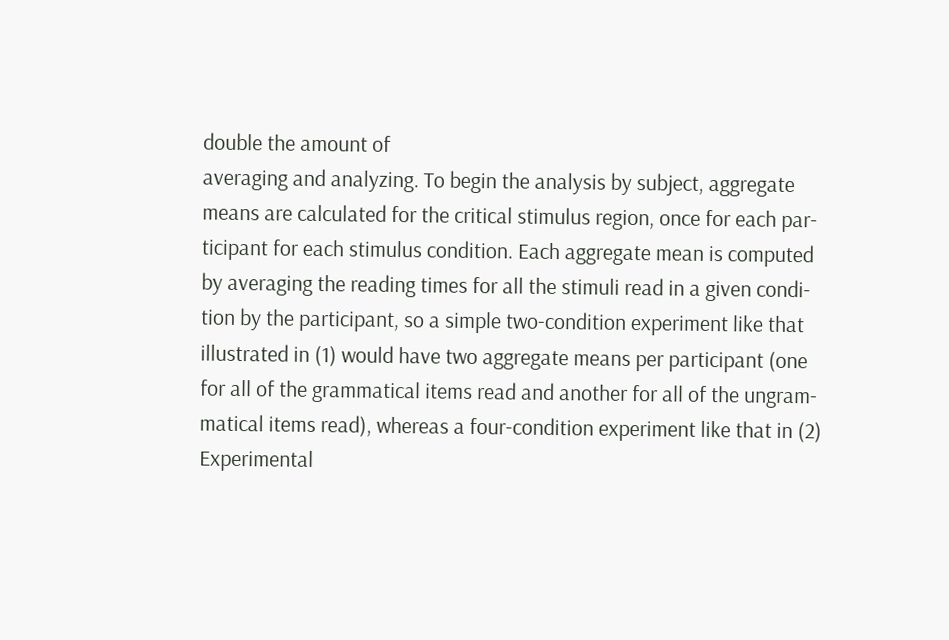double the amount of
averaging and analyzing. To begin the analysis by subject, aggregate
means are calculated for the critical stimulus region, once for each par-
ticipant for each stimulus condition. Each aggregate mean is computed
by averaging the reading times for all the stimuli read in a given condi-
tion by the participant, so a simple two-condition experiment like that
illustrated in (1) would have two aggregate means per participant (one
for all of the grammatical items read and another for all of the ungram-
matical items read), whereas a four-condition experiment like that in (2)
Experimental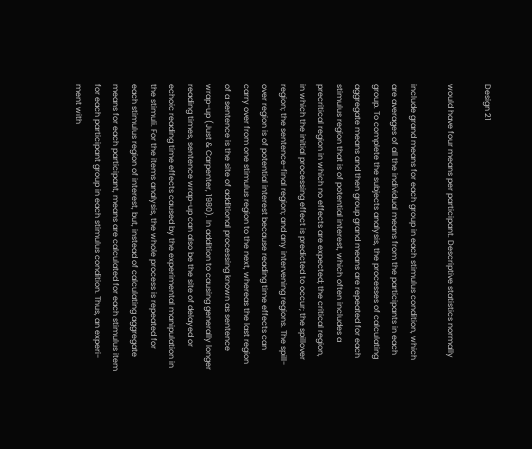Design 21

would have four means per participant. Descriptive statistics normally

include grand means for each group in each stimulus condition, which
are averages of all the individual means from the participants in each
group. To complete the subjects analysis, the processes of calculating
aggregate means and then group grand means are repeated for each
stimulus region that is of potential interest, which often includes a
precritical region in which no effects are expected; the critical region,
in which the initial processing effect is predicted to occur; the spillover
region; the sentence-final region; and any intervening regions. The spill-
over region is of potential interest because reading time effects can
carry over from one stimulus region to the next, whereas the last region
of a sentence is the site of additional processing known as sentence
wrap-up (Just & Carpenter, 1980). In addition to causing generally longer
reading times, sentence wrap-up can also be the site of delayed or
echoic reading time effects caused by the experimental manipulation in
the stimuli. For the items analysis, the whole process is repeated for
each stimulus region of interest, but, instead of calculating aggregate
means for each participant, means are calculated for each stimulus item
for each participant group in each stimulus condition. Thus, an experi-
ment with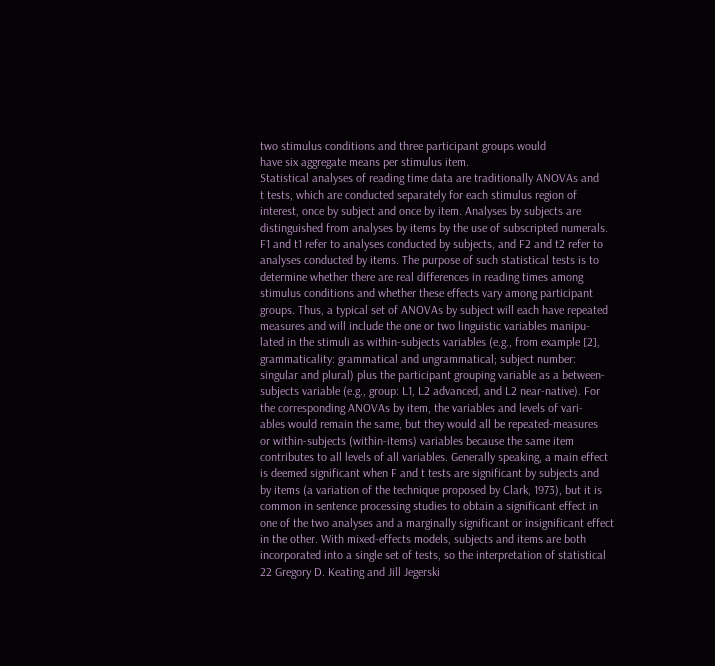two stimulus conditions and three participant groups would
have six aggregate means per stimulus item.
Statistical analyses of reading time data are traditionally ANOVAs and
t tests, which are conducted separately for each stimulus region of
interest, once by subject and once by item. Analyses by subjects are
distinguished from analyses by items by the use of subscripted numerals.
F1 and t1 refer to analyses conducted by subjects, and F2 and t2 refer to
analyses conducted by items. The purpose of such statistical tests is to
determine whether there are real differences in reading times among
stimulus conditions and whether these effects vary among participant
groups. Thus, a typical set of ANOVAs by subject will each have repeated
measures and will include the one or two linguistic variables manipu-
lated in the stimuli as within-subjects variables (e.g., from example [2],
grammaticality: grammatical and ungrammatical; subject number:
singular and plural) plus the participant grouping variable as a between-
subjects variable (e.g., group: L1, L2 advanced, and L2 near-native). For
the corresponding ANOVAs by item, the variables and levels of vari-
ables would remain the same, but they would all be repeated-measures
or within-subjects (within-items) variables because the same item
contributes to all levels of all variables. Generally speaking, a main effect
is deemed significant when F and t tests are significant by subjects and
by items (a variation of the technique proposed by Clark, 1973), but it is
common in sentence processing studies to obtain a significant effect in
one of the two analyses and a marginally significant or insignificant effect
in the other. With mixed-effects models, subjects and items are both
incorporated into a single set of tests, so the interpretation of statistical
22 Gregory D. Keating and Jill Jegerski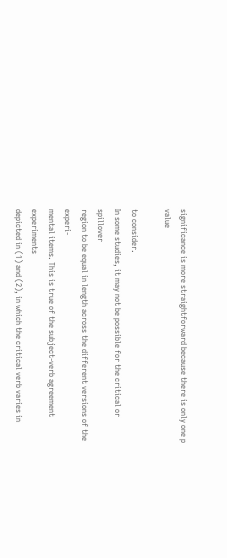significance is more straightforward because there is only one p value

to consider.
In some studies, it may not be possible for the critical or spillover
region to be equal in length across the different versions of the experi-
mental items. This is true of the subject-verb agreement experiments
depicted in (1) and (2), in which the critical verb varies in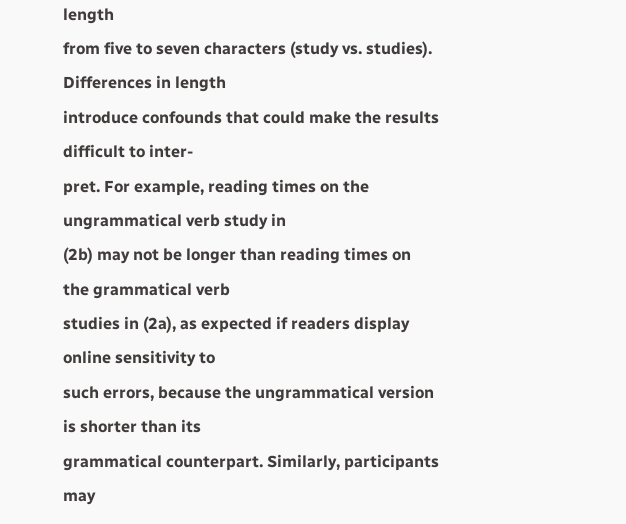length
from five to seven characters (study vs. studies). Differences in length
introduce confounds that could make the results difficult to inter-
pret. For example, reading times on the ungrammatical verb study in
(2b) may not be longer than reading times on the grammatical verb
studies in (2a), as expected if readers display online sensitivity to
such errors, because the ungrammatical version is shorter than its
grammatical counterpart. Similarly, participants may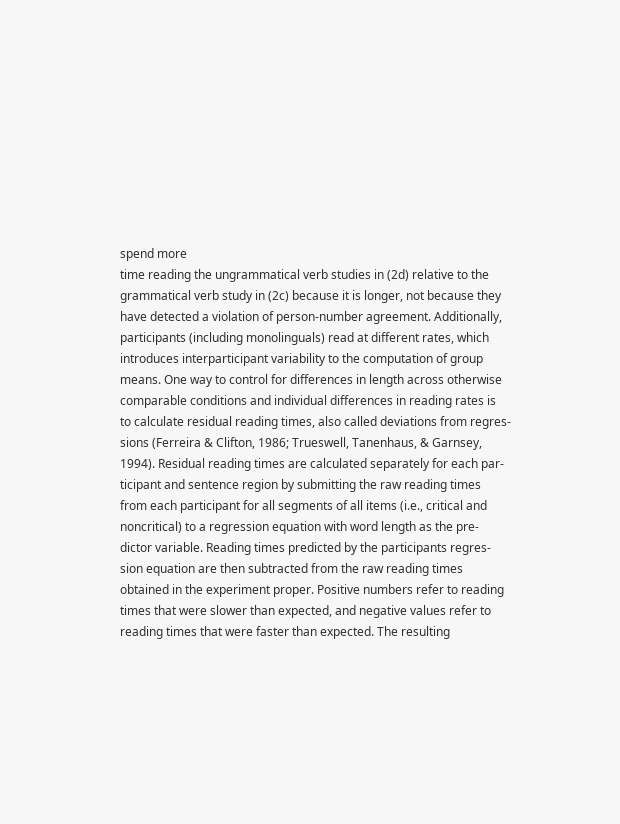spend more
time reading the ungrammatical verb studies in (2d) relative to the
grammatical verb study in (2c) because it is longer, not because they
have detected a violation of person-number agreement. Additionally,
participants (including monolinguals) read at different rates, which
introduces interparticipant variability to the computation of group
means. One way to control for differences in length across otherwise
comparable conditions and individual differences in reading rates is
to calculate residual reading times, also called deviations from regres-
sions (Ferreira & Clifton, 1986; Trueswell, Tanenhaus, & Garnsey,
1994). Residual reading times are calculated separately for each par-
ticipant and sentence region by submitting the raw reading times
from each participant for all segments of all items (i.e., critical and
noncritical) to a regression equation with word length as the pre-
dictor variable. Reading times predicted by the participants regres-
sion equation are then subtracted from the raw reading times
obtained in the experiment proper. Positive numbers refer to reading
times that were slower than expected, and negative values refer to
reading times that were faster than expected. The resulting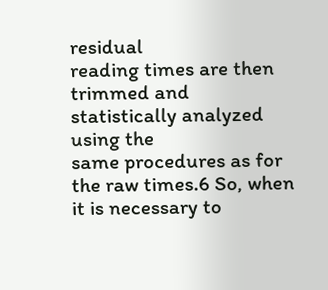residual
reading times are then trimmed and statistically analyzed using the
same procedures as for the raw times.6 So, when it is necessary to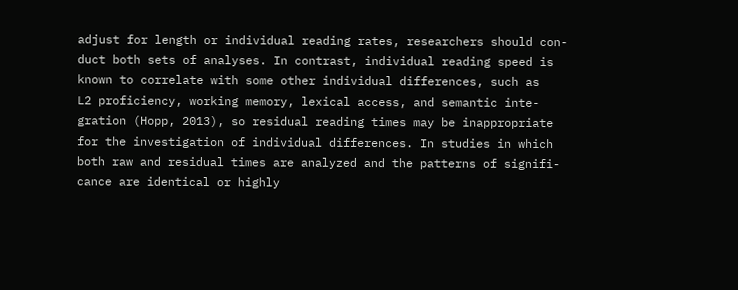adjust for length or individual reading rates, researchers should con-
duct both sets of analyses. In contrast, individual reading speed is
known to correlate with some other individual differences, such as
L2 proficiency, working memory, lexical access, and semantic inte-
gration (Hopp, 2013), so residual reading times may be inappropriate
for the investigation of individual differences. In studies in which
both raw and residual times are analyzed and the patterns of signifi-
cance are identical or highly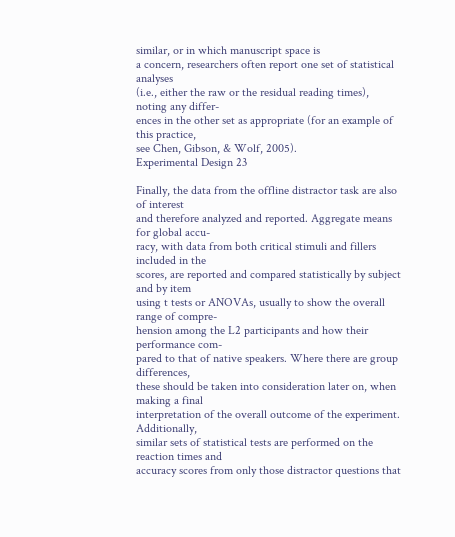similar, or in which manuscript space is
a concern, researchers often report one set of statistical analyses
(i.e., either the raw or the residual reading times), noting any differ-
ences in the other set as appropriate (for an example of this practice,
see Chen, Gibson, & Wolf, 2005).
Experimental Design 23

Finally, the data from the offline distractor task are also of interest
and therefore analyzed and reported. Aggregate means for global accu-
racy, with data from both critical stimuli and fillers included in the
scores, are reported and compared statistically by subject and by item
using t tests or ANOVAs, usually to show the overall range of compre-
hension among the L2 participants and how their performance com-
pared to that of native speakers. Where there are group differences,
these should be taken into consideration later on, when making a final
interpretation of the overall outcome of the experiment. Additionally,
similar sets of statistical tests are performed on the reaction times and
accuracy scores from only those distractor questions that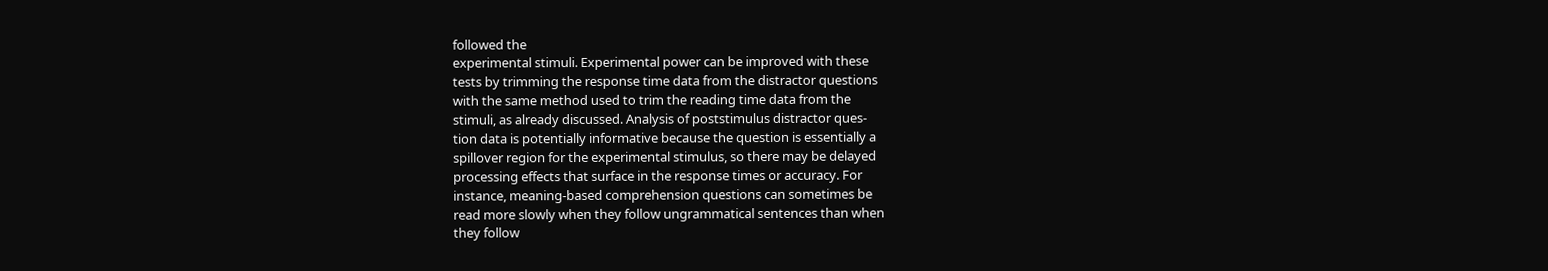followed the
experimental stimuli. Experimental power can be improved with these
tests by trimming the response time data from the distractor questions
with the same method used to trim the reading time data from the
stimuli, as already discussed. Analysis of poststimulus distractor ques-
tion data is potentially informative because the question is essentially a
spillover region for the experimental stimulus, so there may be delayed
processing effects that surface in the response times or accuracy. For
instance, meaning-based comprehension questions can sometimes be
read more slowly when they follow ungrammatical sentences than when
they follow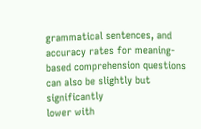grammatical sentences, and accuracy rates for meaning-
based comprehension questions can also be slightly but significantly
lower with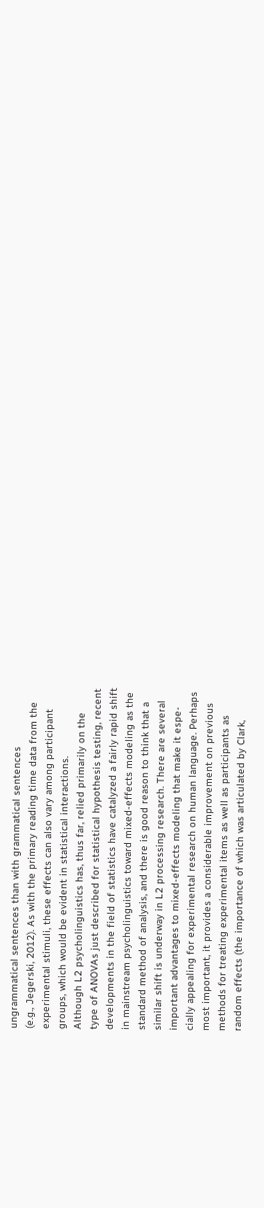ungrammatical sentences than with grammatical sentences
(e.g., Jegerski, 2012). As with the primary reading time data from the
experimental stimuli, these effects can also vary among participant
groups, which would be evident in statistical interactions.
Although L2 psycholinguistics has, thus far, relied primarily on the
type of ANOVAs just described for statistical hypothesis testing, recent
developments in the field of statistics have catalyzed a fairly rapid shift
in mainstream psycholinguistics toward mixed-effects modeling as the
standard method of analysis, and there is good reason to think that a
similar shift is underway in L2 processing research. There are several
important advantages to mixed-effects modeling that make it espe-
cially appealing for experimental research on human language. Perhaps
most important, it provides a considerable improvement on previous
methods for treating experimental items as well as participants as
random effects (the importance of which was articulated by Clark,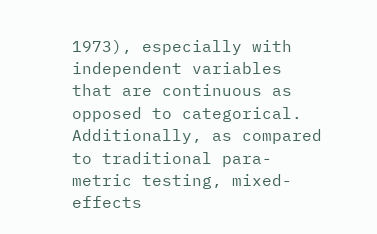1973), especially with independent variables that are continuous as
opposed to categorical. Additionally, as compared to traditional para-
metric testing, mixed-effects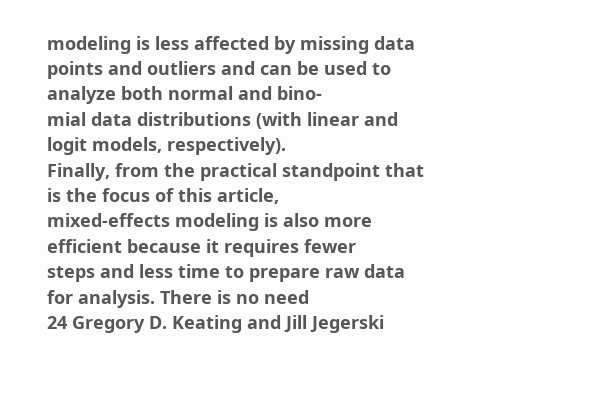modeling is less affected by missing data
points and outliers and can be used to analyze both normal and bino-
mial data distributions (with linear and logit models, respectively).
Finally, from the practical standpoint that is the focus of this article,
mixed-effects modeling is also more efficient because it requires fewer
steps and less time to prepare raw data for analysis. There is no need
24 Gregory D. Keating and Jill Jegerski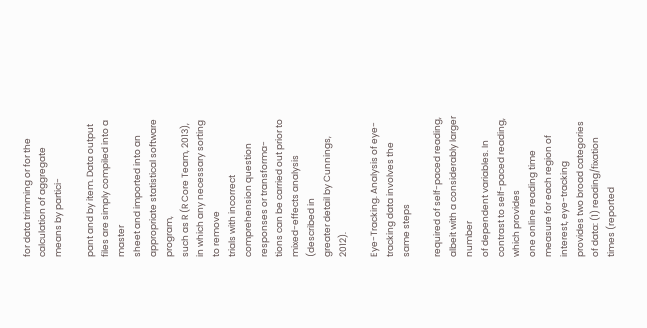for data trimming or for the calculation of aggregate means by partici-

pant and by item. Data output files are simply compiled into a master
sheet and imported into an appropriate statistical software program,
such as R (R Core Team, 2013), in which any necessary sorting to remove
trials with incorrect comprehension question responses or transforma-
tions can be carried out prior to mixed-effects analysis (described in
greater detail by Cunnings, 2012).

Eye-Tracking. Analysis of eye-tracking data involves the same steps

required of self-paced reading, albeit with a considerably larger number
of dependent variables. In contrast to self-paced reading, which provides
one online reading time measure for each region of interest, eye-tracking
provides two broad categories of data: (1) reading/fixation times (reported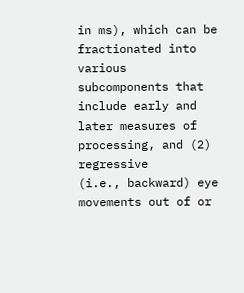in ms), which can be fractionated into various subcomponents that
include early and later measures of processing, and (2) regressive
(i.e., backward) eye movements out of or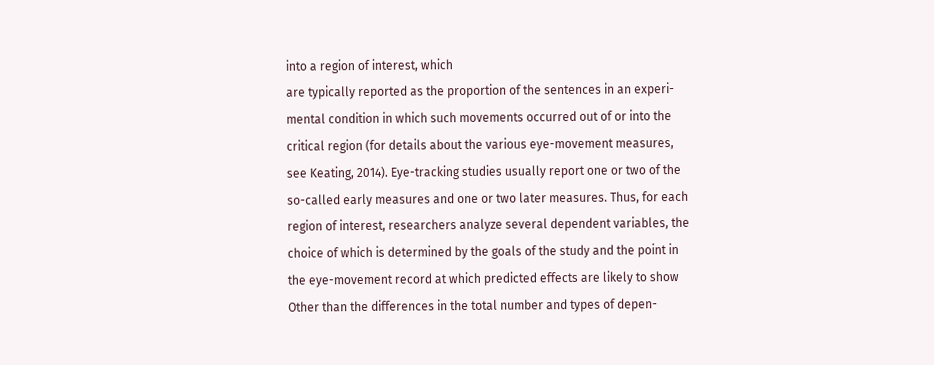into a region of interest, which
are typically reported as the proportion of the sentences in an experi-
mental condition in which such movements occurred out of or into the
critical region (for details about the various eye-movement measures,
see Keating, 2014). Eye-tracking studies usually report one or two of the
so-called early measures and one or two later measures. Thus, for each
region of interest, researchers analyze several dependent variables, the
choice of which is determined by the goals of the study and the point in
the eye-movement record at which predicted effects are likely to show
Other than the differences in the total number and types of depen-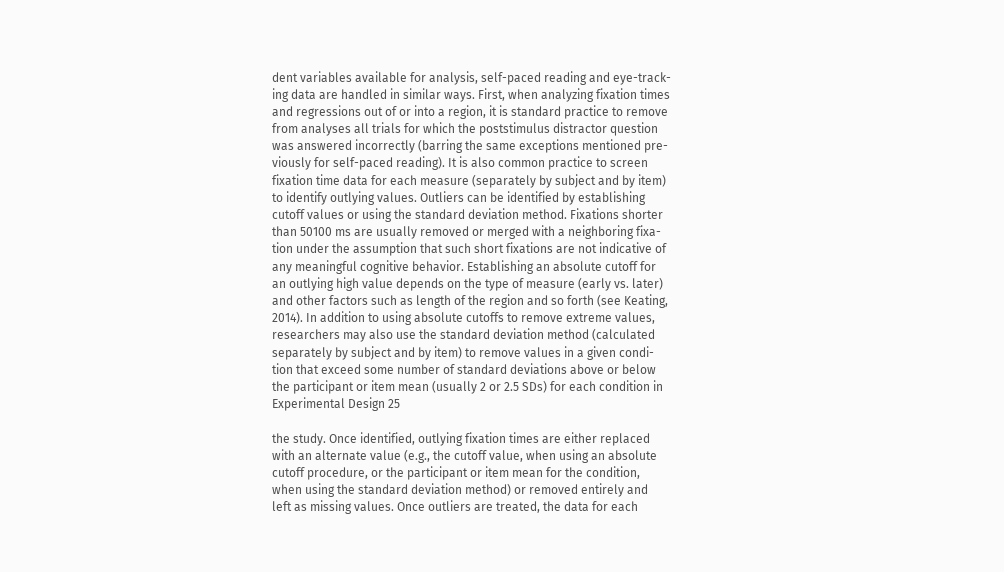dent variables available for analysis, self-paced reading and eye-track-
ing data are handled in similar ways. First, when analyzing fixation times
and regressions out of or into a region, it is standard practice to remove
from analyses all trials for which the poststimulus distractor question
was answered incorrectly (barring the same exceptions mentioned pre-
viously for self-paced reading). It is also common practice to screen
fixation time data for each measure (separately by subject and by item)
to identify outlying values. Outliers can be identified by establishing
cutoff values or using the standard deviation method. Fixations shorter
than 50100 ms are usually removed or merged with a neighboring fixa-
tion under the assumption that such short fixations are not indicative of
any meaningful cognitive behavior. Establishing an absolute cutoff for
an outlying high value depends on the type of measure (early vs. later)
and other factors such as length of the region and so forth (see Keating,
2014). In addition to using absolute cutoffs to remove extreme values,
researchers may also use the standard deviation method (calculated
separately by subject and by item) to remove values in a given condi-
tion that exceed some number of standard deviations above or below
the participant or item mean (usually 2 or 2.5 SDs) for each condition in
Experimental Design 25

the study. Once identified, outlying fixation times are either replaced
with an alternate value (e.g., the cutoff value, when using an absolute
cutoff procedure, or the participant or item mean for the condition,
when using the standard deviation method) or removed entirely and
left as missing values. Once outliers are treated, the data for each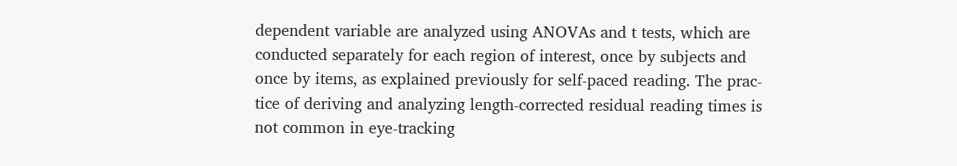dependent variable are analyzed using ANOVAs and t tests, which are
conducted separately for each region of interest, once by subjects and
once by items, as explained previously for self-paced reading. The prac-
tice of deriving and analyzing length-corrected residual reading times is
not common in eye-tracking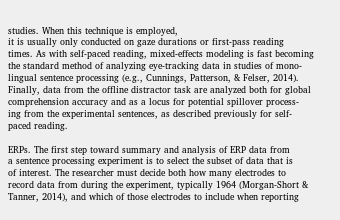studies. When this technique is employed,
it is usually only conducted on gaze durations or first-pass reading
times. As with self-paced reading, mixed-effects modeling is fast becoming
the standard method of analyzing eye-tracking data in studies of mono-
lingual sentence processing (e.g., Cunnings, Patterson, & Felser, 2014).
Finally, data from the offline distractor task are analyzed both for global
comprehension accuracy and as a locus for potential spillover process-
ing from the experimental sentences, as described previously for self-
paced reading.

ERPs. The first step toward summary and analysis of ERP data from
a sentence processing experiment is to select the subset of data that is
of interest. The researcher must decide both how many electrodes to
record data from during the experiment, typically 1964 (Morgan-Short &
Tanner, 2014), and which of those electrodes to include when reporting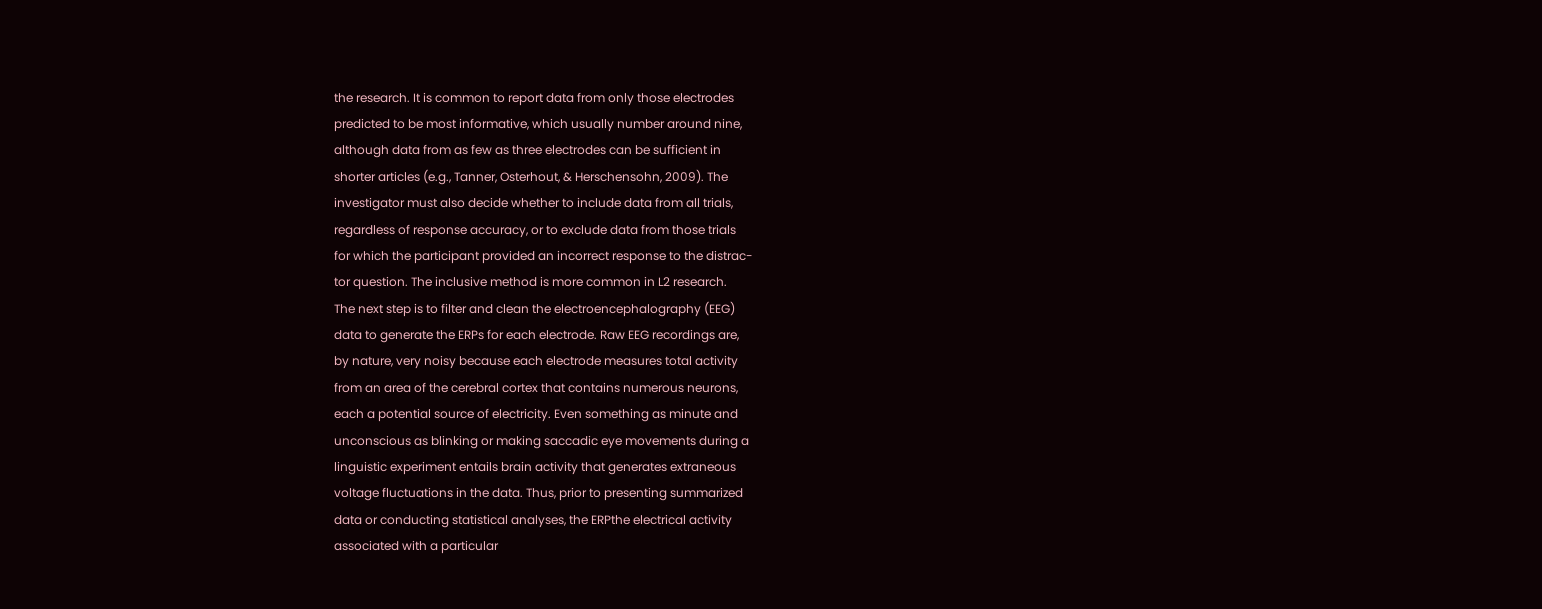the research. It is common to report data from only those electrodes
predicted to be most informative, which usually number around nine,
although data from as few as three electrodes can be sufficient in
shorter articles (e.g., Tanner, Osterhout, & Herschensohn, 2009). The
investigator must also decide whether to include data from all trials,
regardless of response accuracy, or to exclude data from those trials
for which the participant provided an incorrect response to the distrac-
tor question. The inclusive method is more common in L2 research.
The next step is to filter and clean the electroencephalography (EEG)
data to generate the ERPs for each electrode. Raw EEG recordings are,
by nature, very noisy because each electrode measures total activity
from an area of the cerebral cortex that contains numerous neurons,
each a potential source of electricity. Even something as minute and
unconscious as blinking or making saccadic eye movements during a
linguistic experiment entails brain activity that generates extraneous
voltage fluctuations in the data. Thus, prior to presenting summarized
data or conducting statistical analyses, the ERPthe electrical activity
associated with a particular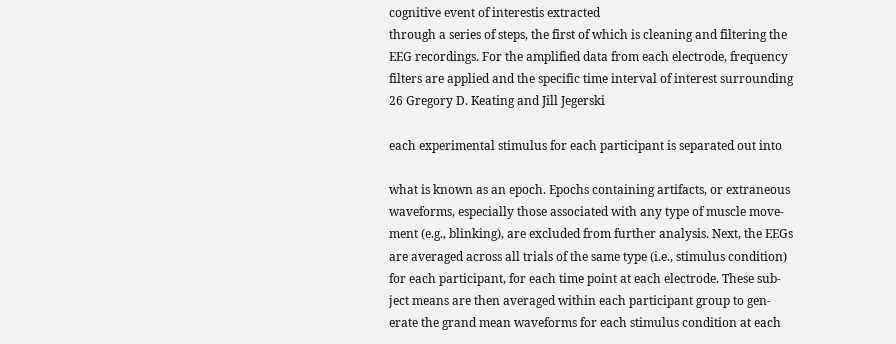cognitive event of interestis extracted
through a series of steps, the first of which is cleaning and filtering the
EEG recordings. For the amplified data from each electrode, frequency
filters are applied and the specific time interval of interest surrounding
26 Gregory D. Keating and Jill Jegerski

each experimental stimulus for each participant is separated out into

what is known as an epoch. Epochs containing artifacts, or extraneous
waveforms, especially those associated with any type of muscle move-
ment (e.g., blinking), are excluded from further analysis. Next, the EEGs
are averaged across all trials of the same type (i.e., stimulus condition)
for each participant, for each time point at each electrode. These sub-
ject means are then averaged within each participant group to gen-
erate the grand mean waveforms for each stimulus condition at each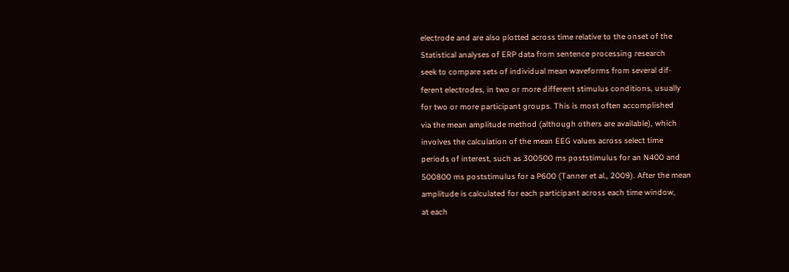electrode and are also plotted across time relative to the onset of the
Statistical analyses of ERP data from sentence processing research
seek to compare sets of individual mean waveforms from several dif-
ferent electrodes, in two or more different stimulus conditions, usually
for two or more participant groups. This is most often accomplished
via the mean amplitude method (although others are available), which
involves the calculation of the mean EEG values across select time
periods of interest, such as 300500 ms poststimulus for an N400 and
500800 ms poststimulus for a P600 (Tanner et al., 2009). After the mean
amplitude is calculated for each participant across each time window,
at each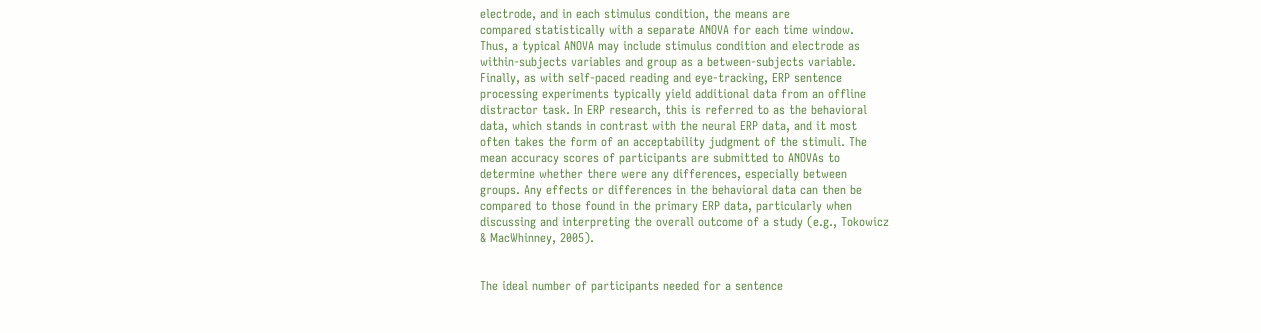electrode, and in each stimulus condition, the means are
compared statistically with a separate ANOVA for each time window.
Thus, a typical ANOVA may include stimulus condition and electrode as
within-subjects variables and group as a between-subjects variable.
Finally, as with self-paced reading and eye-tracking, ERP sentence
processing experiments typically yield additional data from an offline
distractor task. In ERP research, this is referred to as the behavioral
data, which stands in contrast with the neural ERP data, and it most
often takes the form of an acceptability judgment of the stimuli. The
mean accuracy scores of participants are submitted to ANOVAs to
determine whether there were any differences, especially between
groups. Any effects or differences in the behavioral data can then be
compared to those found in the primary ERP data, particularly when
discussing and interpreting the overall outcome of a study (e.g., Tokowicz
& MacWhinney, 2005).


The ideal number of participants needed for a sentence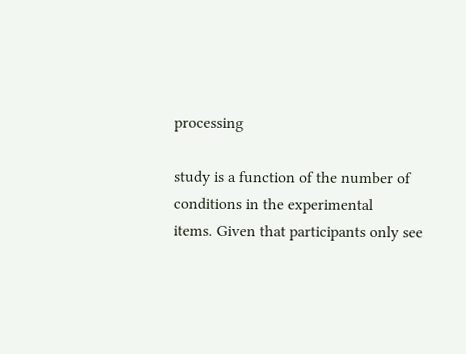processing

study is a function of the number of conditions in the experimental
items. Given that participants only see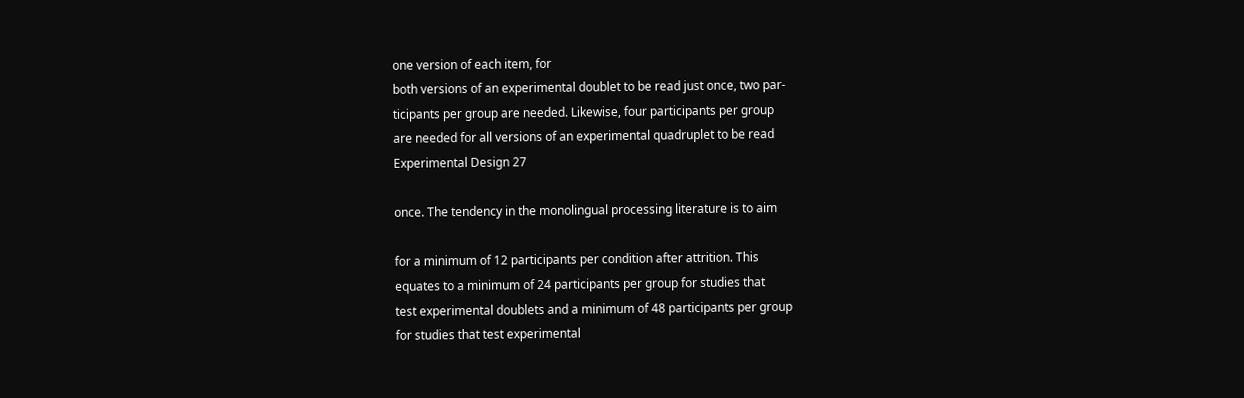one version of each item, for
both versions of an experimental doublet to be read just once, two par-
ticipants per group are needed. Likewise, four participants per group
are needed for all versions of an experimental quadruplet to be read
Experimental Design 27

once. The tendency in the monolingual processing literature is to aim

for a minimum of 12 participants per condition after attrition. This
equates to a minimum of 24 participants per group for studies that
test experimental doublets and a minimum of 48 participants per group
for studies that test experimental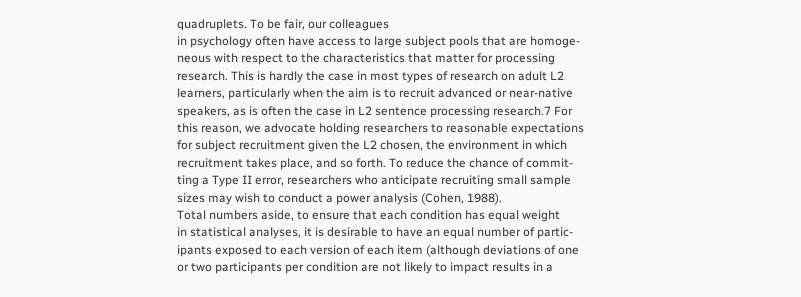quadruplets. To be fair, our colleagues
in psychology often have access to large subject pools that are homoge-
neous with respect to the characteristics that matter for processing
research. This is hardly the case in most types of research on adult L2
learners, particularly when the aim is to recruit advanced or near-native
speakers, as is often the case in L2 sentence processing research.7 For
this reason, we advocate holding researchers to reasonable expectations
for subject recruitment given the L2 chosen, the environment in which
recruitment takes place, and so forth. To reduce the chance of commit-
ting a Type II error, researchers who anticipate recruiting small sample
sizes may wish to conduct a power analysis (Cohen, 1988).
Total numbers aside, to ensure that each condition has equal weight
in statistical analyses, it is desirable to have an equal number of partic-
ipants exposed to each version of each item (although deviations of one
or two participants per condition are not likely to impact results in a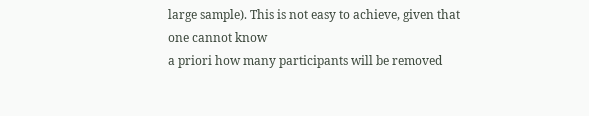large sample). This is not easy to achieve, given that one cannot know
a priori how many participants will be removed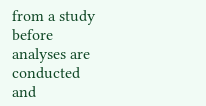from a study before
analyses are conducted and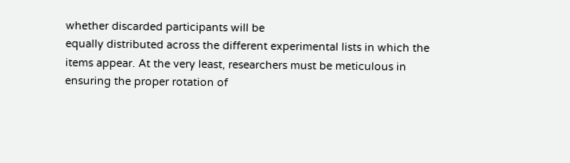whether discarded participants will be
equally distributed across the different experimental lists in which the
items appear. At the very least, researchers must be meticulous in
ensuring the proper rotation of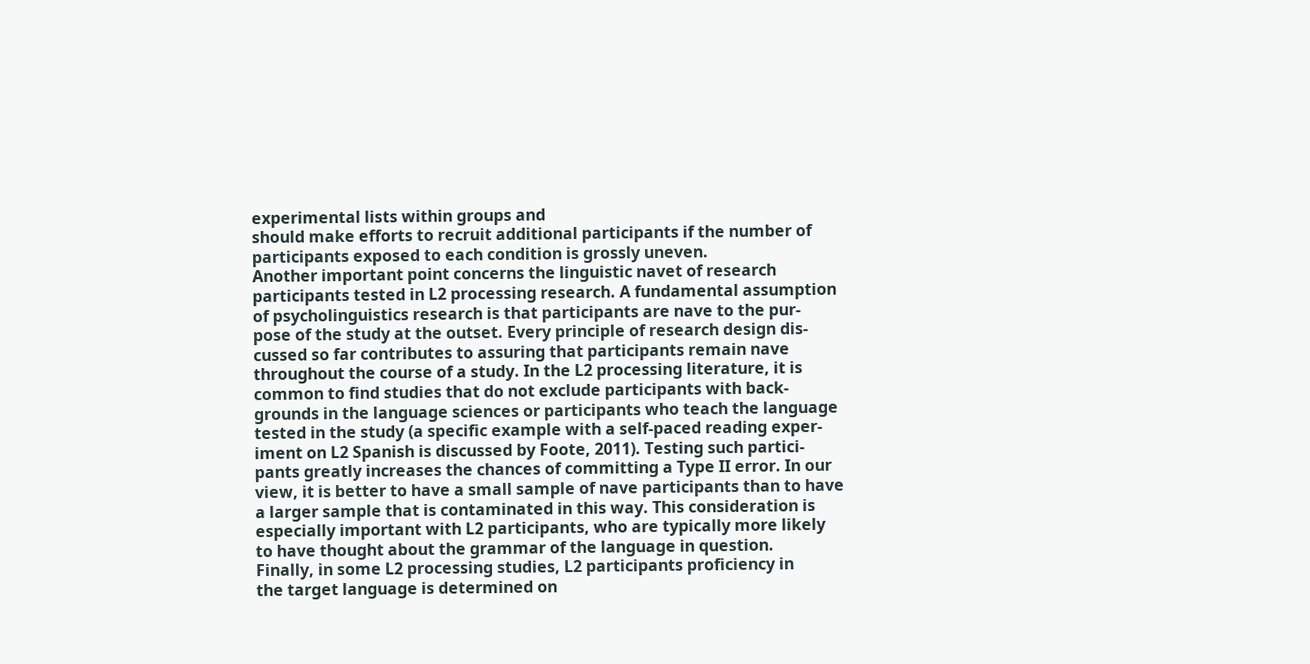experimental lists within groups and
should make efforts to recruit additional participants if the number of
participants exposed to each condition is grossly uneven.
Another important point concerns the linguistic navet of research
participants tested in L2 processing research. A fundamental assumption
of psycholinguistics research is that participants are nave to the pur-
pose of the study at the outset. Every principle of research design dis-
cussed so far contributes to assuring that participants remain nave
throughout the course of a study. In the L2 processing literature, it is
common to find studies that do not exclude participants with back-
grounds in the language sciences or participants who teach the language
tested in the study (a specific example with a self-paced reading exper-
iment on L2 Spanish is discussed by Foote, 2011). Testing such partici-
pants greatly increases the chances of committing a Type II error. In our
view, it is better to have a small sample of nave participants than to have
a larger sample that is contaminated in this way. This consideration is
especially important with L2 participants, who are typically more likely
to have thought about the grammar of the language in question.
Finally, in some L2 processing studies, L2 participants proficiency in
the target language is determined on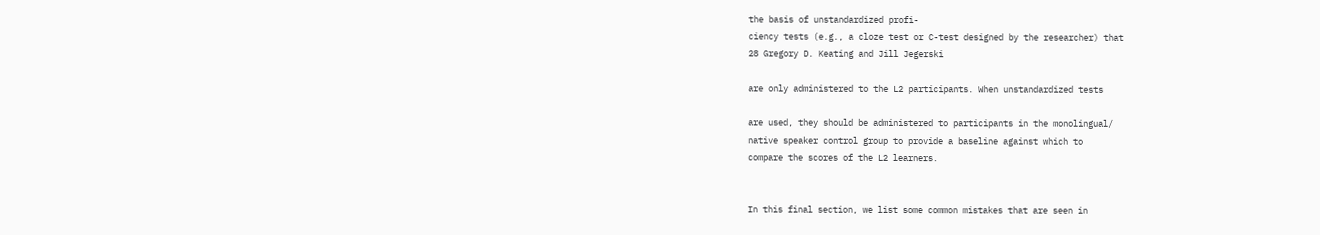the basis of unstandardized profi-
ciency tests (e.g., a cloze test or C-test designed by the researcher) that
28 Gregory D. Keating and Jill Jegerski

are only administered to the L2 participants. When unstandardized tests

are used, they should be administered to participants in the monolingual/
native speaker control group to provide a baseline against which to
compare the scores of the L2 learners.


In this final section, we list some common mistakes that are seen in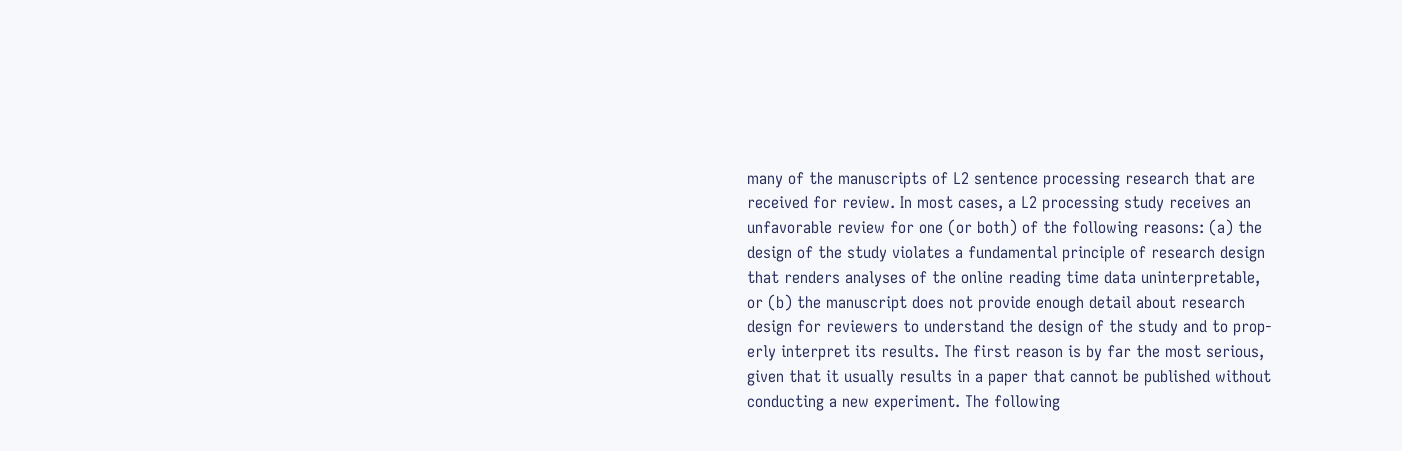many of the manuscripts of L2 sentence processing research that are
received for review. In most cases, a L2 processing study receives an
unfavorable review for one (or both) of the following reasons: (a) the
design of the study violates a fundamental principle of research design
that renders analyses of the online reading time data uninterpretable,
or (b) the manuscript does not provide enough detail about research
design for reviewers to understand the design of the study and to prop-
erly interpret its results. The first reason is by far the most serious,
given that it usually results in a paper that cannot be published without
conducting a new experiment. The following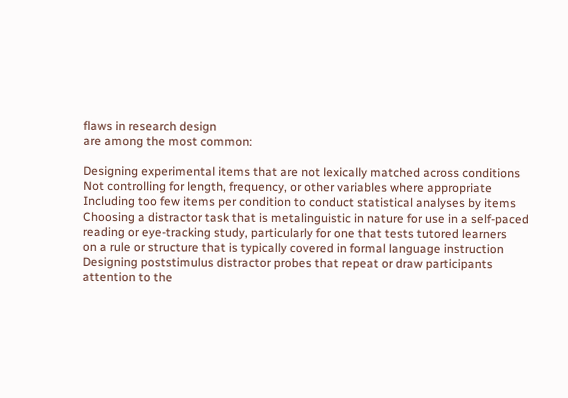flaws in research design
are among the most common:

Designing experimental items that are not lexically matched across conditions
Not controlling for length, frequency, or other variables where appropriate
Including too few items per condition to conduct statistical analyses by items
Choosing a distractor task that is metalinguistic in nature for use in a self-paced
reading or eye-tracking study, particularly for one that tests tutored learners
on a rule or structure that is typically covered in formal language instruction
Designing poststimulus distractor probes that repeat or draw participants
attention to the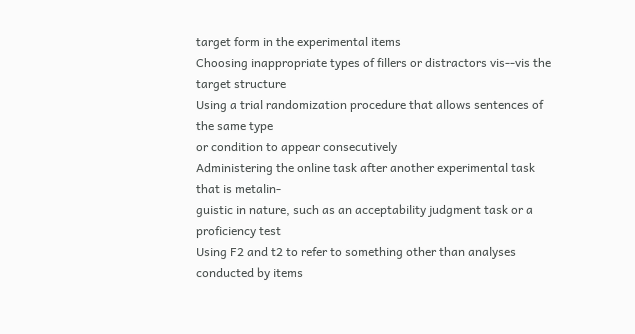target form in the experimental items
Choosing inappropriate types of fillers or distractors vis--vis the target structure
Using a trial randomization procedure that allows sentences of the same type
or condition to appear consecutively
Administering the online task after another experimental task that is metalin-
guistic in nature, such as an acceptability judgment task or a proficiency test
Using F2 and t2 to refer to something other than analyses conducted by items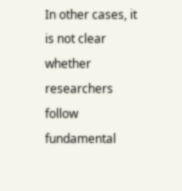In other cases, it is not clear whether researchers follow fundamental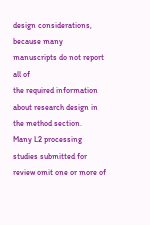design considerations, because many manuscripts do not report all of
the required information about research design in the method section.
Many L2 processing studies submitted for review omit one or more of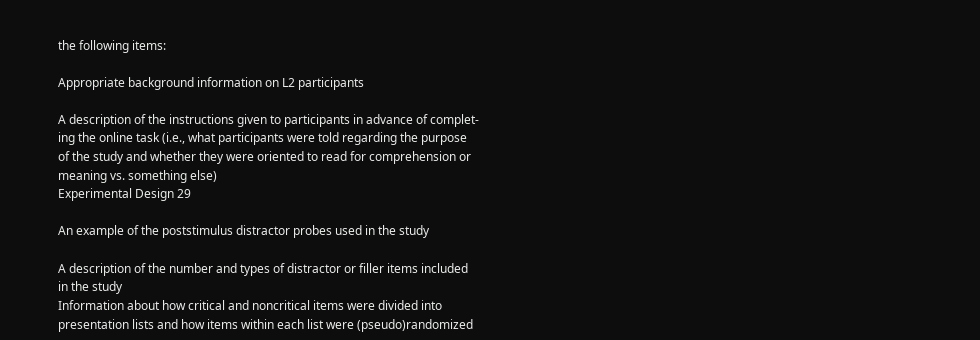the following items:

Appropriate background information on L2 participants

A description of the instructions given to participants in advance of complet-
ing the online task (i.e., what participants were told regarding the purpose
of the study and whether they were oriented to read for comprehension or
meaning vs. something else)
Experimental Design 29

An example of the poststimulus distractor probes used in the study

A description of the number and types of distractor or filler items included
in the study
Information about how critical and noncritical items were divided into
presentation lists and how items within each list were (pseudo)randomized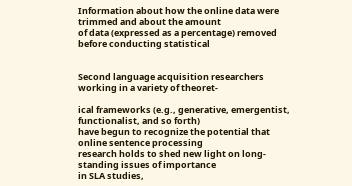Information about how the online data were trimmed and about the amount
of data (expressed as a percentage) removed before conducting statistical


Second language acquisition researchers working in a variety of theoret-

ical frameworks (e.g., generative, emergentist, functionalist, and so forth)
have begun to recognize the potential that online sentence processing
research holds to shed new light on long-standing issues of importance
in SLA studies,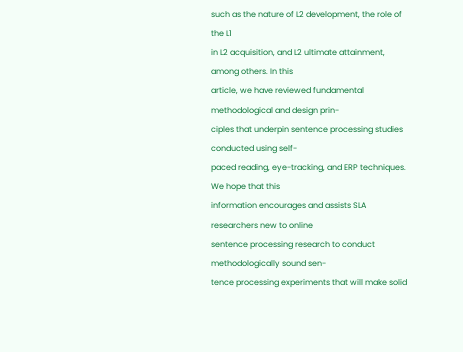such as the nature of L2 development, the role of the L1
in L2 acquisition, and L2 ultimate attainment, among others. In this
article, we have reviewed fundamental methodological and design prin-
ciples that underpin sentence processing studies conducted using self-
paced reading, eye-tracking, and ERP techniques. We hope that this
information encourages and assists SLA researchers new to online
sentence processing research to conduct methodologically sound sen-
tence processing experiments that will make solid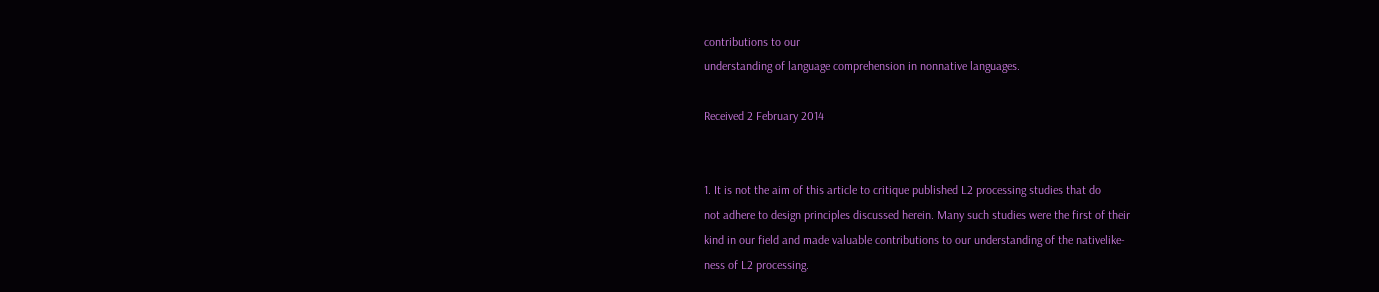contributions to our
understanding of language comprehension in nonnative languages.

Received 2 February 2014


1. It is not the aim of this article to critique published L2 processing studies that do
not adhere to design principles discussed herein. Many such studies were the first of their
kind in our field and made valuable contributions to our understanding of the nativelike-
ness of L2 processing.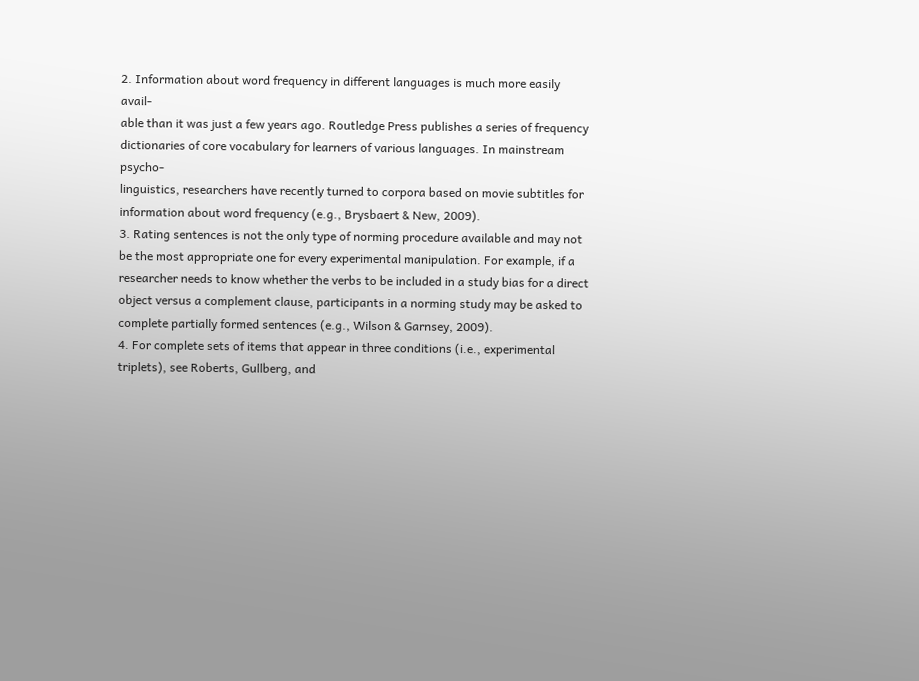2. Information about word frequency in different languages is much more easily avail-
able than it was just a few years ago. Routledge Press publishes a series of frequency
dictionaries of core vocabulary for learners of various languages. In mainstream psycho-
linguistics, researchers have recently turned to corpora based on movie subtitles for
information about word frequency (e.g., Brysbaert & New, 2009).
3. Rating sentences is not the only type of norming procedure available and may not
be the most appropriate one for every experimental manipulation. For example, if a
researcher needs to know whether the verbs to be included in a study bias for a direct
object versus a complement clause, participants in a norming study may be asked to
complete partially formed sentences (e.g., Wilson & Garnsey, 2009).
4. For complete sets of items that appear in three conditions (i.e., experimental
triplets), see Roberts, Gullberg, and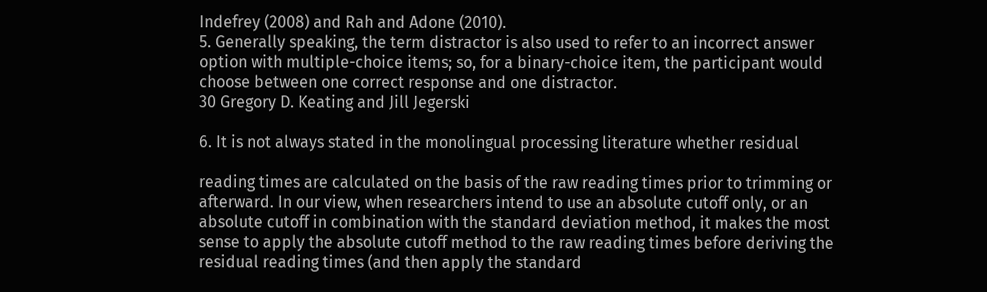Indefrey (2008) and Rah and Adone (2010).
5. Generally speaking, the term distractor is also used to refer to an incorrect answer
option with multiple-choice items; so, for a binary-choice item, the participant would
choose between one correct response and one distractor.
30 Gregory D. Keating and Jill Jegerski

6. It is not always stated in the monolingual processing literature whether residual

reading times are calculated on the basis of the raw reading times prior to trimming or
afterward. In our view, when researchers intend to use an absolute cutoff only, or an
absolute cutoff in combination with the standard deviation method, it makes the most
sense to apply the absolute cutoff method to the raw reading times before deriving the
residual reading times (and then apply the standard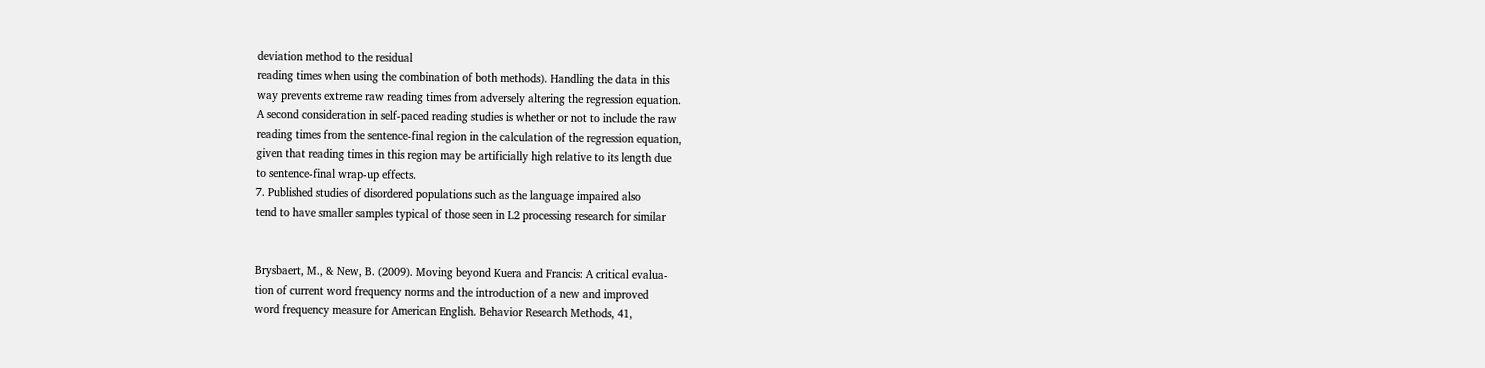deviation method to the residual
reading times when using the combination of both methods). Handling the data in this
way prevents extreme raw reading times from adversely altering the regression equation.
A second consideration in self-paced reading studies is whether or not to include the raw
reading times from the sentence-final region in the calculation of the regression equation,
given that reading times in this region may be artificially high relative to its length due
to sentence-final wrap-up effects.
7. Published studies of disordered populations such as the language impaired also
tend to have smaller samples typical of those seen in L2 processing research for similar


Brysbaert, M., & New, B. (2009). Moving beyond Kuera and Francis: A critical evalua-
tion of current word frequency norms and the introduction of a new and improved
word frequency measure for American English. Behavior Research Methods, 41,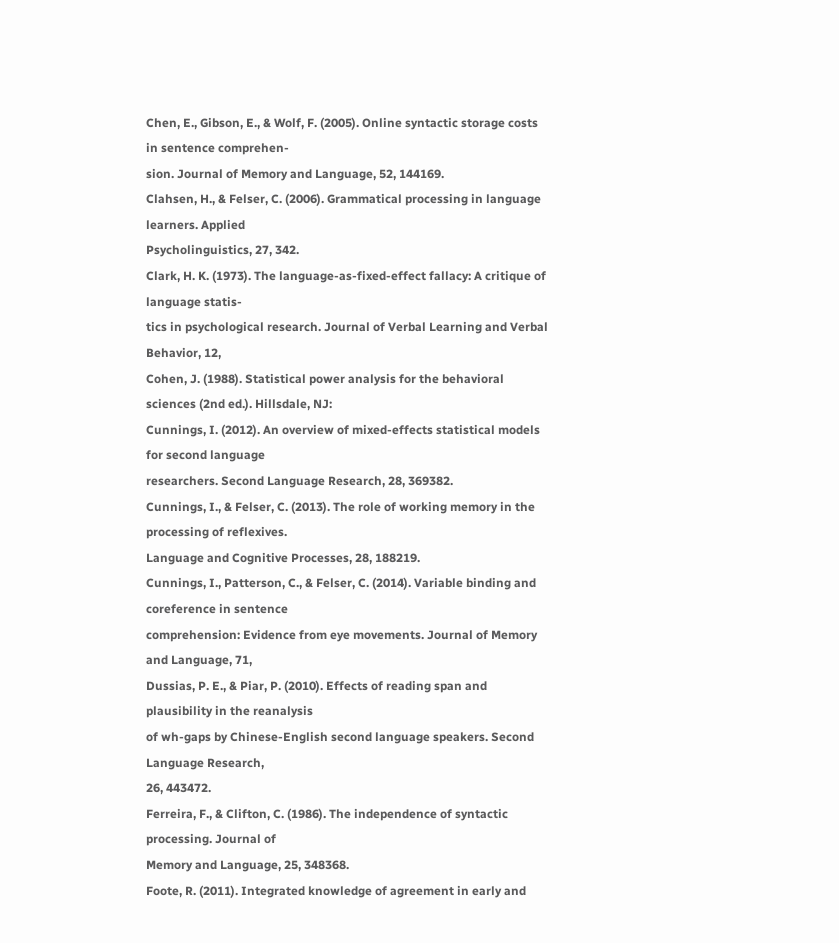Chen, E., Gibson, E., & Wolf, F. (2005). Online syntactic storage costs in sentence comprehen-
sion. Journal of Memory and Language, 52, 144169.
Clahsen, H., & Felser, C. (2006). Grammatical processing in language learners. Applied
Psycholinguistics, 27, 342.
Clark, H. K. (1973). The language-as-fixed-effect fallacy: A critique of language statis-
tics in psychological research. Journal of Verbal Learning and Verbal Behavior, 12,
Cohen, J. (1988). Statistical power analysis for the behavioral sciences (2nd ed.). Hillsdale, NJ:
Cunnings, I. (2012). An overview of mixed-effects statistical models for second language
researchers. Second Language Research, 28, 369382.
Cunnings, I., & Felser, C. (2013). The role of working memory in the processing of reflexives.
Language and Cognitive Processes, 28, 188219.
Cunnings, I., Patterson, C., & Felser, C. (2014). Variable binding and coreference in sentence
comprehension: Evidence from eye movements. Journal of Memory and Language, 71,
Dussias, P. E., & Piar, P. (2010). Effects of reading span and plausibility in the reanalysis
of wh-gaps by Chinese-English second language speakers. Second Language Research,
26, 443472.
Ferreira, F., & Clifton, C. (1986). The independence of syntactic processing. Journal of
Memory and Language, 25, 348368.
Foote, R. (2011). Integrated knowledge of agreement in early and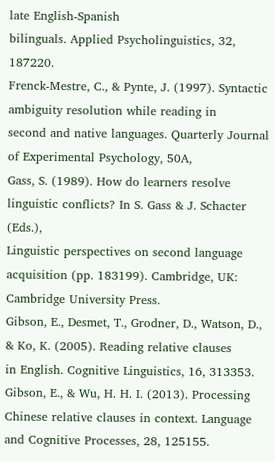late English-Spanish
bilinguals. Applied Psycholinguistics, 32, 187220.
Frenck-Mestre, C., & Pynte, J. (1997). Syntactic ambiguity resolution while reading in
second and native languages. Quarterly Journal of Experimental Psychology, 50A,
Gass, S. (1989). How do learners resolve linguistic conflicts? In S. Gass & J. Schacter (Eds.),
Linguistic perspectives on second language acquisition (pp. 183199). Cambridge, UK:
Cambridge University Press.
Gibson, E., Desmet, T., Grodner, D., Watson, D., & Ko, K. (2005). Reading relative clauses
in English. Cognitive Linguistics, 16, 313353.
Gibson, E., & Wu, H. H. I. (2013). Processing Chinese relative clauses in context. Language
and Cognitive Processes, 28, 125155.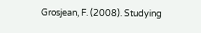Grosjean, F. (2008). Studying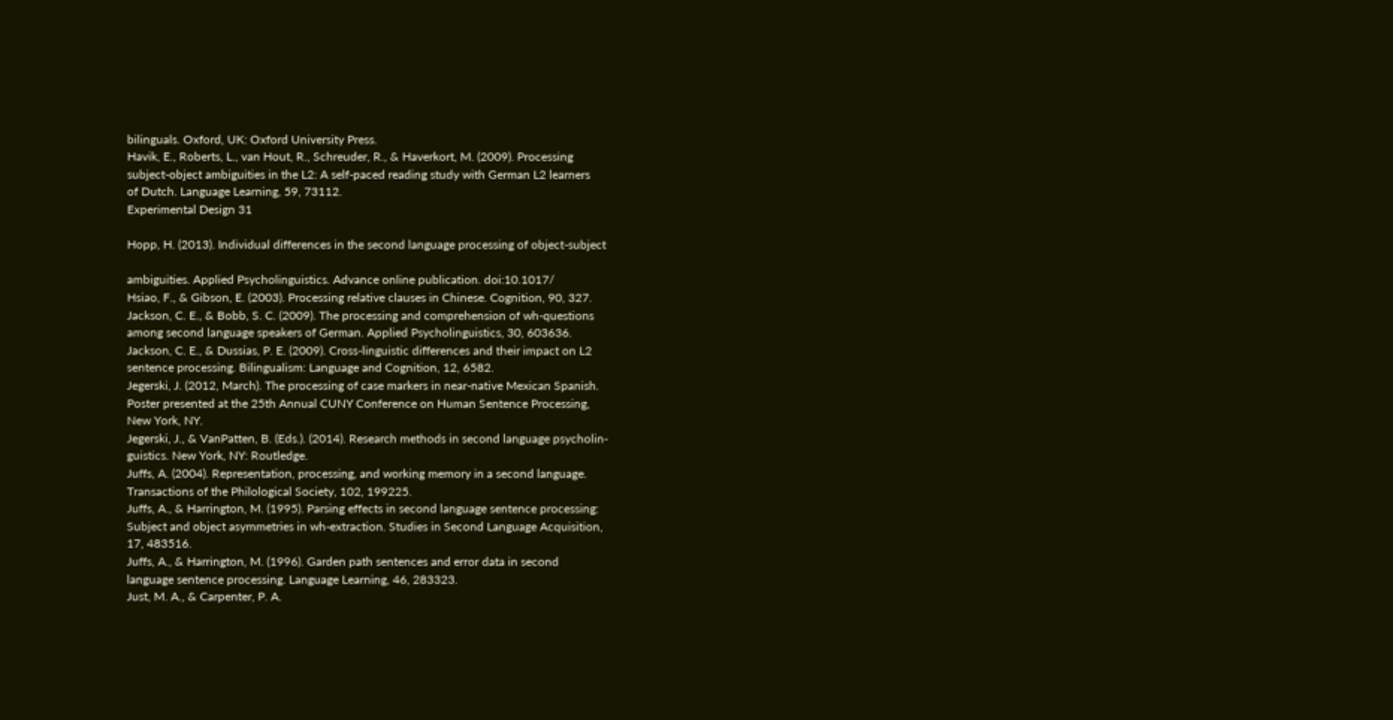bilinguals. Oxford, UK: Oxford University Press.
Havik, E., Roberts, L., van Hout, R., Schreuder, R., & Haverkort, M. (2009). Processing
subject-object ambiguities in the L2: A self-paced reading study with German L2 learners
of Dutch. Language Learning, 59, 73112.
Experimental Design 31

Hopp, H. (2013). Individual differences in the second language processing of object-subject

ambiguities. Applied Psycholinguistics. Advance online publication. doi:10.1017/
Hsiao, F., & Gibson, E. (2003). Processing relative clauses in Chinese. Cognition, 90, 327.
Jackson, C. E., & Bobb, S. C. (2009). The processing and comprehension of wh-questions
among second language speakers of German. Applied Psycholinguistics, 30, 603636.
Jackson, C. E., & Dussias, P. E. (2009). Cross-linguistic differences and their impact on L2
sentence processing. Bilingualism: Language and Cognition, 12, 6582.
Jegerski, J. (2012, March). The processing of case markers in near-native Mexican Spanish.
Poster presented at the 25th Annual CUNY Conference on Human Sentence Processing,
New York, NY.
Jegerski, J., & VanPatten, B. (Eds.). (2014). Research methods in second language psycholin-
guistics. New York, NY: Routledge.
Juffs, A. (2004). Representation, processing, and working memory in a second language.
Transactions of the Philological Society, 102, 199225.
Juffs, A., & Harrington, M. (1995). Parsing effects in second language sentence processing:
Subject and object asymmetries in wh-extraction. Studies in Second Language Acquisition,
17, 483516.
Juffs, A., & Harrington, M. (1996). Garden path sentences and error data in second
language sentence processing. Language Learning, 46, 283323.
Just, M. A., & Carpenter, P. A.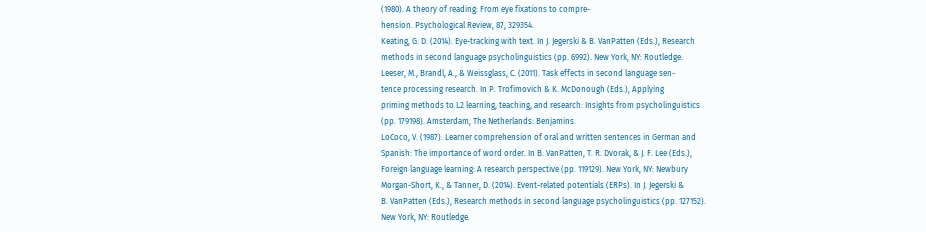(1980). A theory of reading: From eye fixations to compre-
hension. Psychological Review, 87, 329354.
Keating, G. D. (2014). Eye-tracking with text. In J. Jegerski & B. VanPatten (Eds.), Research
methods in second language psycholinguistics (pp. 6992). New York, NY: Routledge.
Leeser, M., Brandl, A., & Weissglass, C. (2011). Task effects in second language sen-
tence processing research. In P. Trofimovich & K. McDonough (Eds.), Applying
priming methods to L2 learning, teaching, and research: Insights from psycholinguistics
(pp. 179198). Amsterdam, The Netherlands: Benjamins.
LoCoco, V. (1987). Learner comprehension of oral and written sentences in German and
Spanish: The importance of word order. In B. VanPatten, T. R. Dvorak, & J. F. Lee (Eds.),
Foreign language learning: A research perspective (pp. 119129). New York, NY: Newbury
Morgan-Short, K., & Tanner, D. (2014). Event-related potentials (ERPs). In J. Jegerski &
B. VanPatten (Eds.), Research methods in second language psycholinguistics (pp. 127152).
New York, NY: Routledge.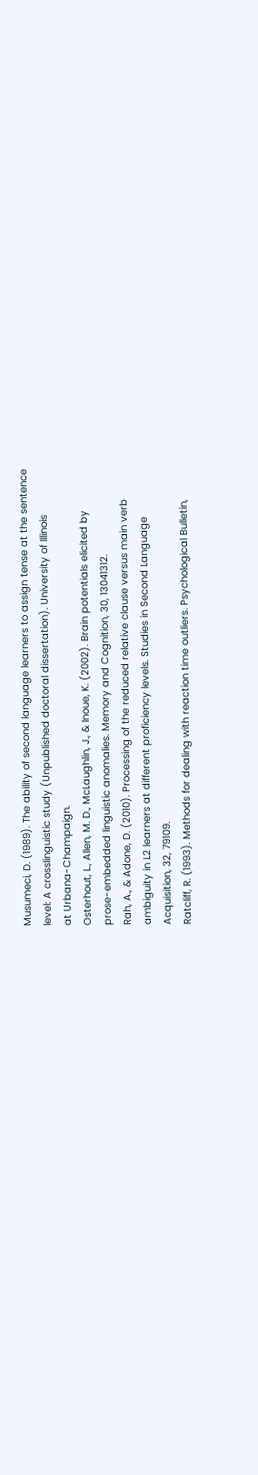Musumeci, D. (1989). The ability of second language learners to assign tense at the sentence
level: A crosslinguistic study (Unpublished doctoral dissertation). University of Illinois
at Urbana-Champaign.
Osterhout, L., Allen, M. D., McLaughlin, J., & Inoue, K. (2002). Brain potentials elicited by
prose-embedded linguistic anomalies. Memory and Cognition, 30, 13041312.
Rah, A., & Adone, D. (2010). Processing of the reduced relative clause versus main verb
ambiguity in L2 learners at different proficiency levels. Studies in Second Language
Acquisition, 32, 79109.
Ratcliff, R. (1993). Methods for dealing with reaction time outliers. Psychological Bulletin,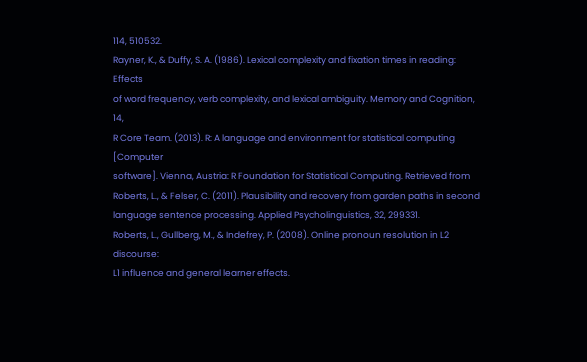114, 510532.
Rayner, K., & Duffy, S. A. (1986). Lexical complexity and fixation times in reading: Effects
of word frequency, verb complexity, and lexical ambiguity. Memory and Cognition, 14,
R Core Team. (2013). R: A language and environment for statistical computing [Computer
software]. Vienna, Austria: R Foundation for Statistical Computing. Retrieved from
Roberts, L., & Felser, C. (2011). Plausibility and recovery from garden paths in second
language sentence processing. Applied Psycholinguistics, 32, 299331.
Roberts, L., Gullberg, M., & Indefrey, P. (2008). Online pronoun resolution in L2 discourse:
L1 influence and general learner effects.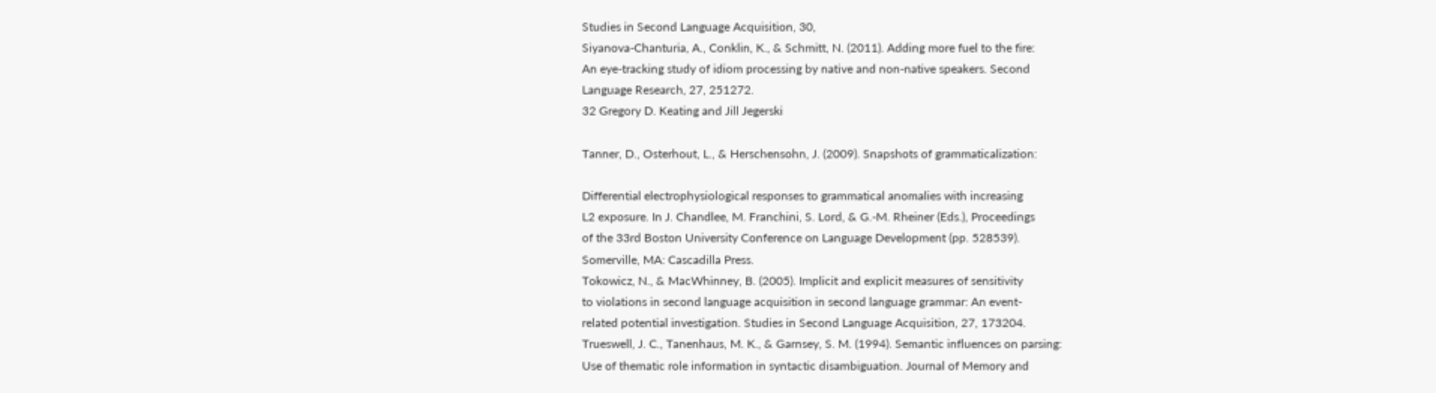Studies in Second Language Acquisition, 30,
Siyanova-Chanturia, A., Conklin, K., & Schmitt, N. (2011). Adding more fuel to the fire:
An eye-tracking study of idiom processing by native and non-native speakers. Second
Language Research, 27, 251272.
32 Gregory D. Keating and Jill Jegerski

Tanner, D., Osterhout, L., & Herschensohn, J. (2009). Snapshots of grammaticalization:

Differential electrophysiological responses to grammatical anomalies with increasing
L2 exposure. In J. Chandlee, M. Franchini, S. Lord, & G.-M. Rheiner (Eds.), Proceedings
of the 33rd Boston University Conference on Language Development (pp. 528539).
Somerville, MA: Cascadilla Press.
Tokowicz, N., & MacWhinney, B. (2005). Implicit and explicit measures of sensitivity
to violations in second language acquisition in second language grammar: An event-
related potential investigation. Studies in Second Language Acquisition, 27, 173204.
Trueswell, J. C., Tanenhaus, M. K., & Garnsey, S. M. (1994). Semantic influences on parsing:
Use of thematic role information in syntactic disambiguation. Journal of Memory and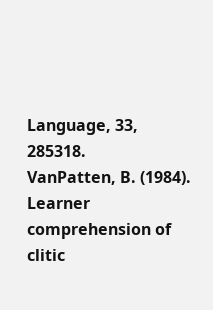Language, 33, 285318.
VanPatten, B. (1984). Learner comprehension of clitic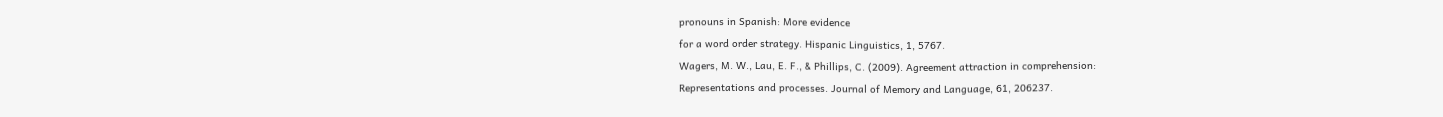pronouns in Spanish: More evidence
for a word order strategy. Hispanic Linguistics, 1, 5767.
Wagers, M. W., Lau, E. F., & Phillips, C. (2009). Agreement attraction in comprehension:
Representations and processes. Journal of Memory and Language, 61, 206237.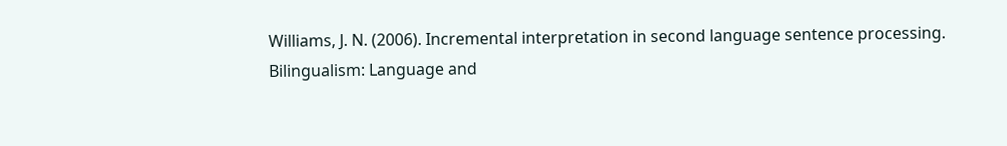Williams, J. N. (2006). Incremental interpretation in second language sentence processing.
Bilingualism: Language and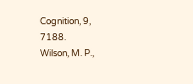Cognition, 9, 7188.
Wilson, M. P.,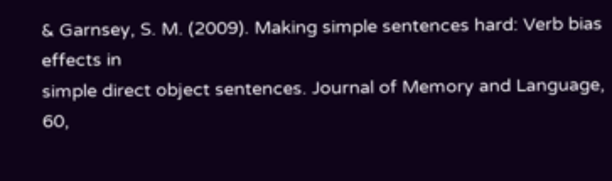& Garnsey, S. M. (2009). Making simple sentences hard: Verb bias effects in
simple direct object sentences. Journal of Memory and Language, 60,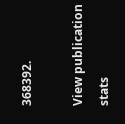368392.

View publication stats